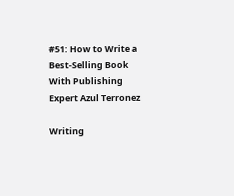#51: How to Write a Best-Selling Book With Publishing Expert Azul Terronez

Writing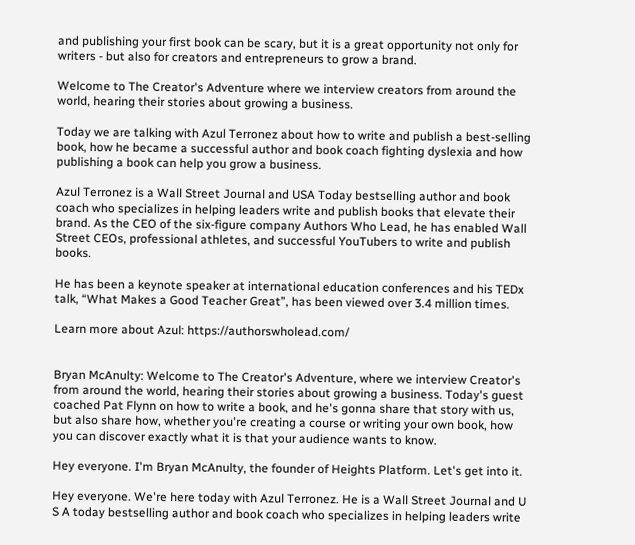and publishing your first book can be scary, but it is a great opportunity not only for writers - but also for creators and entrepreneurs to grow a brand.

Welcome to The Creator's Adventure where we interview creators from around the world, hearing their stories about growing a business.

Today we are talking with Azul Terronez about how to write and publish a best-selling book, how he became a successful author and book coach fighting dyslexia and how publishing a book can help you grow a business.

Azul Terronez is a Wall Street Journal and USA Today bestselling author and book coach who specializes in helping leaders write and publish books that elevate their brand. As the CEO of the six-figure company Authors Who Lead, he has enabled Wall Street CEOs, professional athletes, and successful YouTubers to write and publish books.

He has been a keynote speaker at international education conferences and his TEDx talk, “What Makes a Good Teacher Great”, has been viewed over 3.4 million times.

Learn more about Azul: https://authorswholead.com/


Bryan McAnulty: Welcome to The Creator's Adventure, where we interview Creator's from around the world, hearing their stories about growing a business. Today's guest coached Pat Flynn on how to write a book, and he's gonna share that story with us, but also share how, whether you're creating a course or writing your own book, how you can discover exactly what it is that your audience wants to know.

Hey everyone. I'm Bryan McAnulty, the founder of Heights Platform. Let's get into it.

Hey everyone. We're here today with Azul Terronez. He is a Wall Street Journal and U S A today bestselling author and book coach who specializes in helping leaders write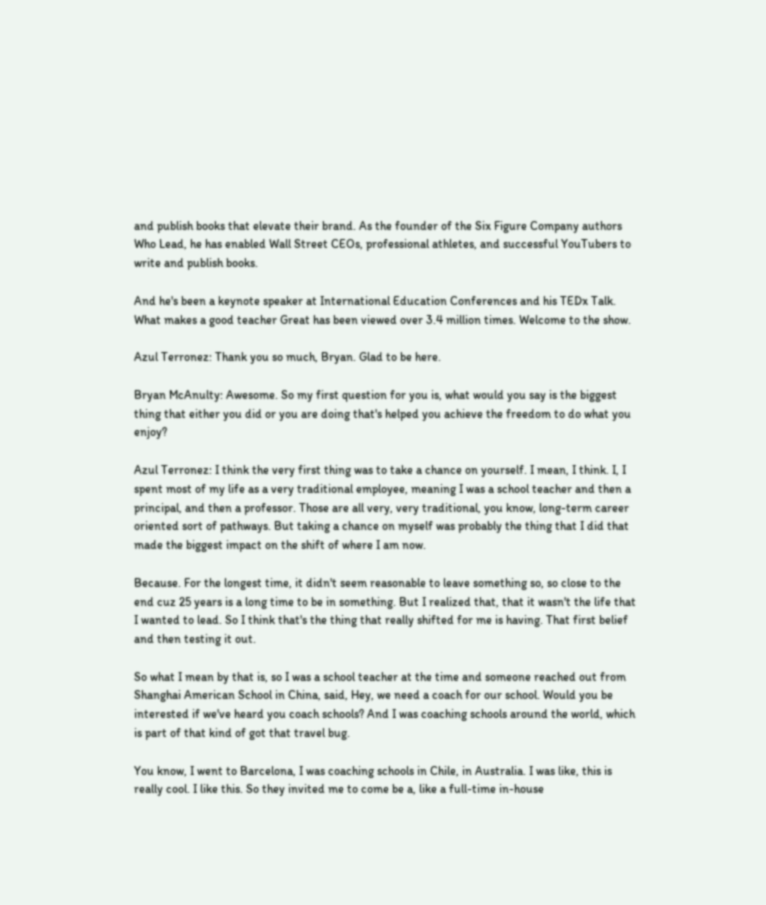and publish books that elevate their brand. As the founder of the Six Figure Company authors Who Lead, he has enabled Wall Street CEOs, professional athletes, and successful YouTubers to write and publish books.

And he's been a keynote speaker at International Education Conferences and his TEDx Talk. What makes a good teacher Great has been viewed over 3.4 million times. Welcome to the show.

Azul Terronez: Thank you so much, Bryan. Glad to be here.

Bryan McAnulty: Awesome. So my first question for you is, what would you say is the biggest thing that either you did or you are doing that's helped you achieve the freedom to do what you enjoy?

Azul Terronez: I think the very first thing was to take a chance on yourself. I mean, I think. I, I spent most of my life as a very traditional employee, meaning I was a school teacher and then a principal, and then a professor. Those are all very, very traditional, you know, long-term career oriented sort of pathways. But taking a chance on myself was probably the thing that I did that made the biggest impact on the shift of where I am now.

Because. For the longest time, it didn't seem reasonable to leave something so, so close to the end cuz 25 years is a long time to be in something. But I realized that, that it wasn't the life that I wanted to lead. So I think that's the thing that really shifted for me is having. That first belief and then testing it out.

So what I mean by that is, so I was a school teacher at the time and someone reached out from Shanghai American School in China, said, Hey, we need a coach for our school. Would you be interested if we've heard you coach schools? And I was coaching schools around the world, which is part of that kind of got that travel bug.

You know, I went to Barcelona, I was coaching schools in Chile, in Australia. I was like, this is really cool. I like this. So they invited me to come be a, like a full-time in-house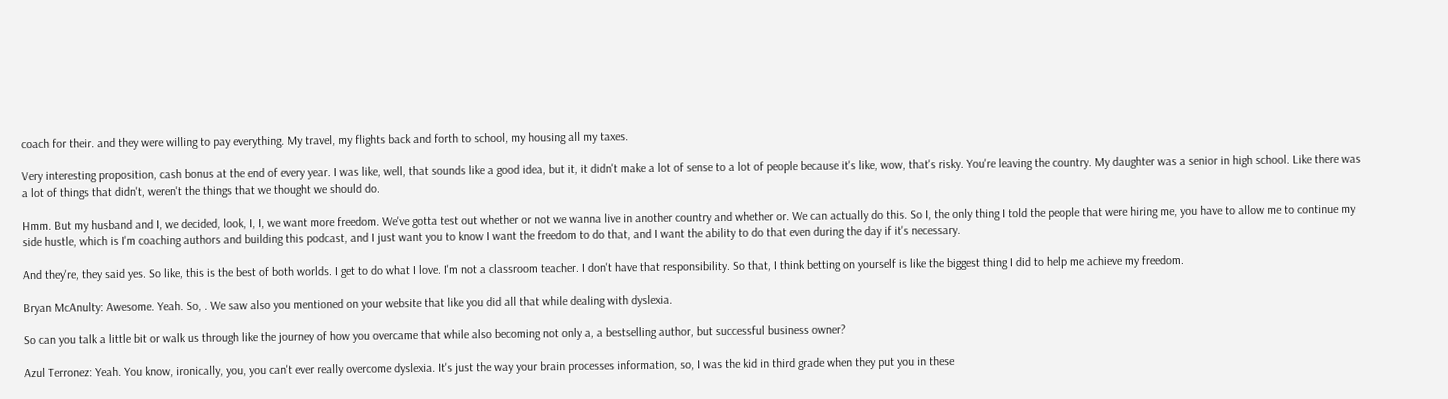coach for their. and they were willing to pay everything. My travel, my flights back and forth to school, my housing all my taxes.

Very interesting proposition, cash bonus at the end of every year. I was like, well, that sounds like a good idea, but it, it didn't make a lot of sense to a lot of people because it's like, wow, that's risky. You're leaving the country. My daughter was a senior in high school. Like there was a lot of things that didn't, weren't the things that we thought we should do.

Hmm. But my husband and I, we decided, look, I, I, we want more freedom. We've gotta test out whether or not we wanna live in another country and whether or. We can actually do this. So I, the only thing I told the people that were hiring me, you have to allow me to continue my side hustle, which is I'm coaching authors and building this podcast, and I just want you to know I want the freedom to do that, and I want the ability to do that even during the day if it's necessary.

And they're, they said yes. So like, this is the best of both worlds. I get to do what I love. I'm not a classroom teacher. I don't have that responsibility. So that, I think betting on yourself is like the biggest thing I did to help me achieve my freedom.

Bryan McAnulty: Awesome. Yeah. So, . We saw also you mentioned on your website that like you did all that while dealing with dyslexia.

So can you talk a little bit or walk us through like the journey of how you overcame that while also becoming not only a, a bestselling author, but successful business owner?

Azul Terronez: Yeah. You know, ironically, you, you can't ever really overcome dyslexia. It's just the way your brain processes information, so, I was the kid in third grade when they put you in these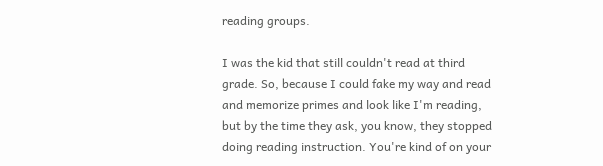reading groups.

I was the kid that still couldn't read at third grade. So, because I could fake my way and read and memorize primes and look like I'm reading, but by the time they ask, you know, they stopped doing reading instruction. You're kind of on your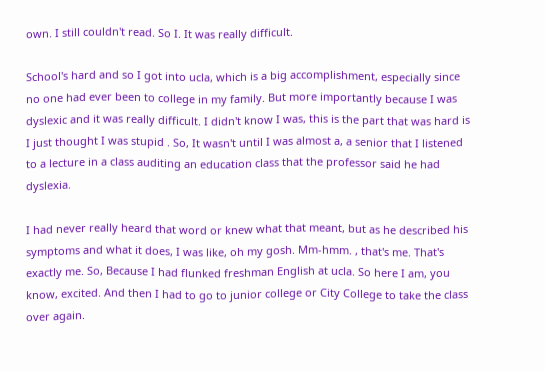own. I still couldn't read. So I. It was really difficult.

School's hard and so I got into ucla, which is a big accomplishment, especially since no one had ever been to college in my family. But more importantly because I was dyslexic and it was really difficult. I didn't know I was, this is the part that was hard is I just thought I was stupid . So, It wasn't until I was almost a, a senior that I listened to a lecture in a class auditing an education class that the professor said he had dyslexia.

I had never really heard that word or knew what that meant, but as he described his symptoms and what it does, I was like, oh my gosh. Mm-hmm. , that's me. That's exactly me. So, Because I had flunked freshman English at ucla. So here I am, you know, excited. And then I had to go to junior college or City College to take the class over again.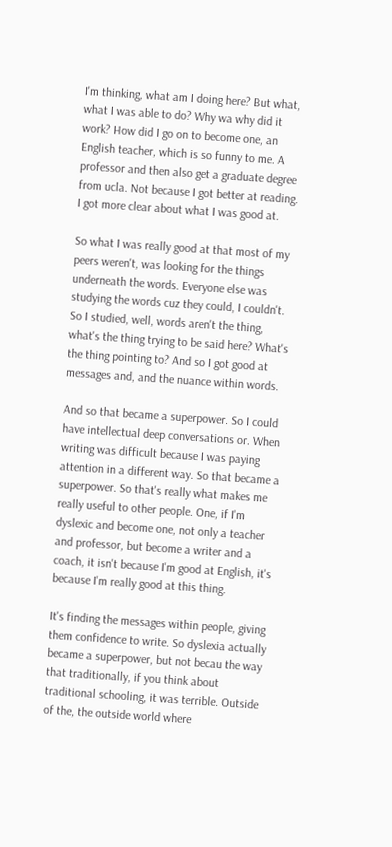I'm thinking, what am I doing here? But what, what I was able to do? Why wa why did it work? How did I go on to become one, an English teacher, which is so funny to me. A professor and then also get a graduate degree from ucla. Not because I got better at reading. I got more clear about what I was good at.

So what I was really good at that most of my peers weren't, was looking for the things underneath the words. Everyone else was studying the words cuz they could, I couldn't. So I studied, well, words aren't the thing, what's the thing trying to be said here? What's the thing pointing to? And so I got good at messages and, and the nuance within words.

And so that became a superpower. So I could have intellectual deep conversations or. When writing was difficult because I was paying attention in a different way. So that became a superpower. So that's really what makes me really useful to other people. One, if I'm dyslexic and become one, not only a teacher and professor, but become a writer and a coach, it isn't because I'm good at English, it's because I'm really good at this thing.

It's finding the messages within people, giving them confidence to write. So dyslexia actually became a superpower, but not becau the way that traditionally, if you think about traditional schooling, it was terrible. Outside of the, the outside world where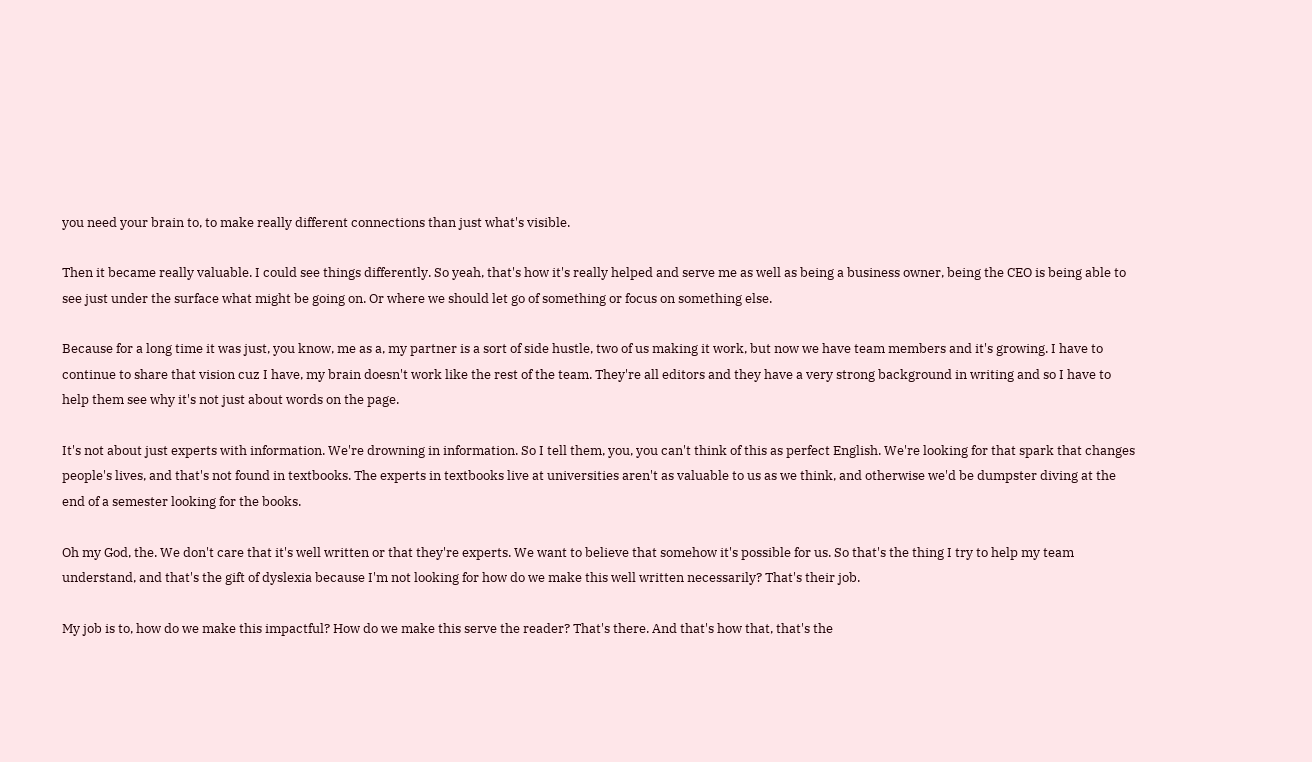you need your brain to, to make really different connections than just what's visible.

Then it became really valuable. I could see things differently. So yeah, that's how it's really helped and serve me as well as being a business owner, being the CEO is being able to see just under the surface what might be going on. Or where we should let go of something or focus on something else.

Because for a long time it was just, you know, me as a, my partner is a sort of side hustle, two of us making it work, but now we have team members and it's growing. I have to continue to share that vision cuz I have, my brain doesn't work like the rest of the team. They're all editors and they have a very strong background in writing and so I have to help them see why it's not just about words on the page.

It's not about just experts with information. We're drowning in information. So I tell them, you, you can't think of this as perfect English. We're looking for that spark that changes people's lives, and that's not found in textbooks. The experts in textbooks live at universities aren't as valuable to us as we think, and otherwise we'd be dumpster diving at the end of a semester looking for the books.

Oh my God, the. We don't care that it's well written or that they're experts. We want to believe that somehow it's possible for us. So that's the thing I try to help my team understand, and that's the gift of dyslexia because I'm not looking for how do we make this well written necessarily? That's their job.

My job is to, how do we make this impactful? How do we make this serve the reader? That's there. And that's how that, that's the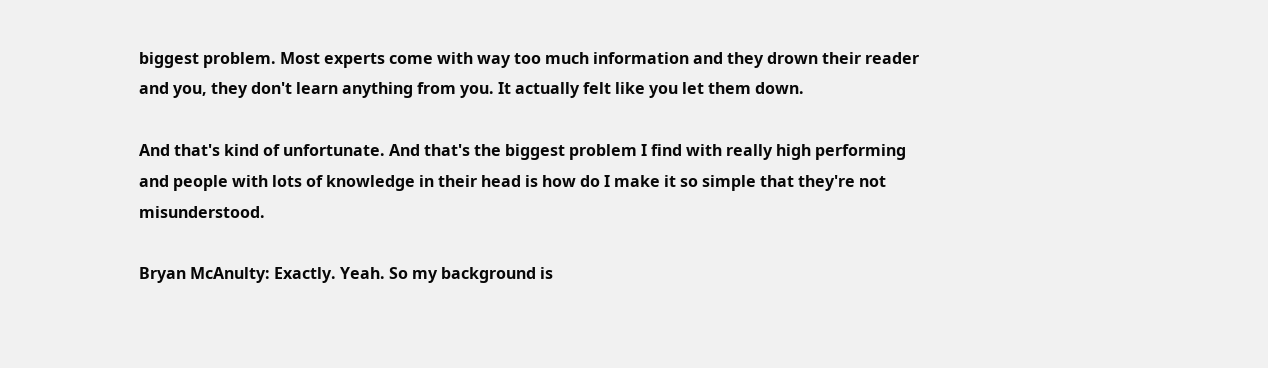biggest problem. Most experts come with way too much information and they drown their reader and you, they don't learn anything from you. It actually felt like you let them down.

And that's kind of unfortunate. And that's the biggest problem I find with really high performing and people with lots of knowledge in their head is how do I make it so simple that they're not misunderstood.

Bryan McAnulty: Exactly. Yeah. So my background is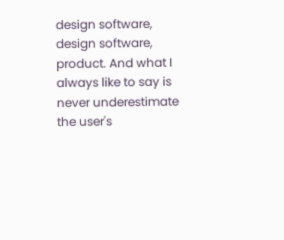design software, design software, product. And what I always like to say is never underestimate the user's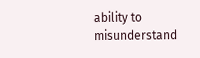ability to misunderstand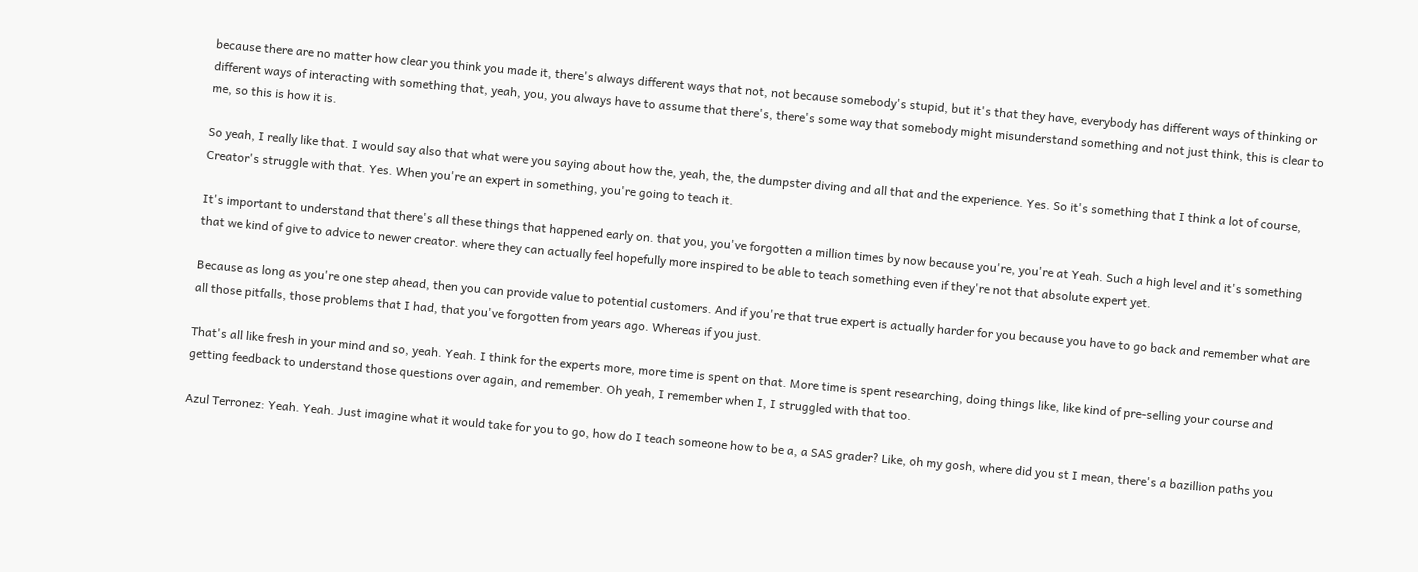because there are no matter how clear you think you made it, there's always different ways that not, not because somebody's stupid, but it's that they have, everybody has different ways of thinking or different ways of interacting with something that, yeah, you, you always have to assume that there's, there's some way that somebody might misunderstand something and not just think, this is clear to me, so this is how it is.

So yeah, I really like that. I would say also that what were you saying about how the, yeah, the, the dumpster diving and all that and the experience. Yes. So it's something that I think a lot of course, Creator's struggle with that. Yes. When you're an expert in something, you're going to teach it.

It's important to understand that there's all these things that happened early on. that you, you've forgotten a million times by now because you're, you're at Yeah. Such a high level and it's something that we kind of give to advice to newer creator. where they can actually feel hopefully more inspired to be able to teach something even if they're not that absolute expert yet.

Because as long as you're one step ahead, then you can provide value to potential customers. And if you're that true expert is actually harder for you because you have to go back and remember what are all those pitfalls, those problems that I had, that you've forgotten from years ago. Whereas if you just.

That's all like fresh in your mind and so, yeah. Yeah. I think for the experts more, more time is spent on that. More time is spent researching, doing things like, like kind of pre-selling your course and getting feedback to understand those questions over again, and remember. Oh yeah, I remember when I, I struggled with that too.

Azul Terronez: Yeah. Yeah. Just imagine what it would take for you to go, how do I teach someone how to be a, a SAS grader? Like, oh my gosh, where did you st I mean, there's a bazillion paths you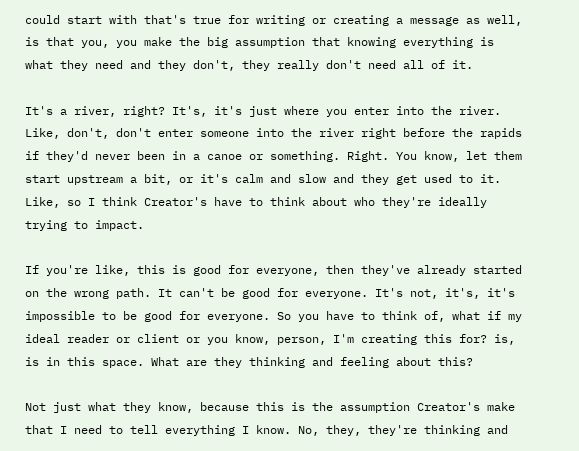could start with that's true for writing or creating a message as well, is that you, you make the big assumption that knowing everything is what they need and they don't, they really don't need all of it.

It's a river, right? It's, it's just where you enter into the river. Like, don't, don't enter someone into the river right before the rapids if they'd never been in a canoe or something. Right. You know, let them start upstream a bit, or it's calm and slow and they get used to it. Like, so I think Creator's have to think about who they're ideally trying to impact.

If you're like, this is good for everyone, then they've already started on the wrong path. It can't be good for everyone. It's not, it's, it's impossible to be good for everyone. So you have to think of, what if my ideal reader or client or you know, person, I'm creating this for? is, is in this space. What are they thinking and feeling about this?

Not just what they know, because this is the assumption Creator's make that I need to tell everything I know. No, they, they're thinking and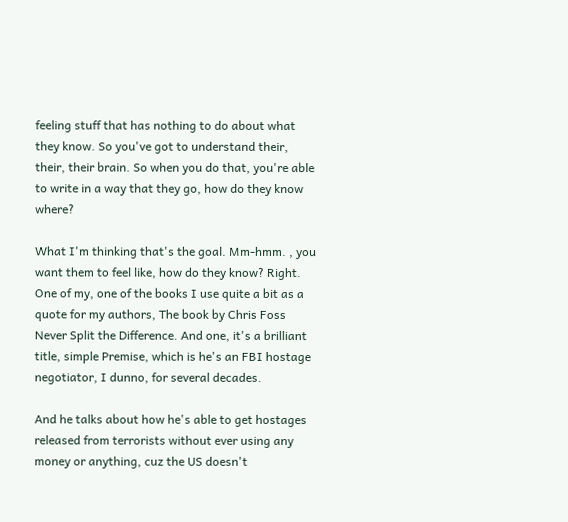feeling stuff that has nothing to do about what they know. So you've got to understand their, their, their brain. So when you do that, you're able to write in a way that they go, how do they know where?

What I'm thinking that's the goal. Mm-hmm. , you want them to feel like, how do they know? Right. One of my, one of the books I use quite a bit as a quote for my authors, The book by Chris Foss Never Split the Difference. And one, it's a brilliant title, simple Premise, which is he's an FBI hostage negotiator, I dunno, for several decades.

And he talks about how he's able to get hostages released from terrorists without ever using any money or anything, cuz the US doesn't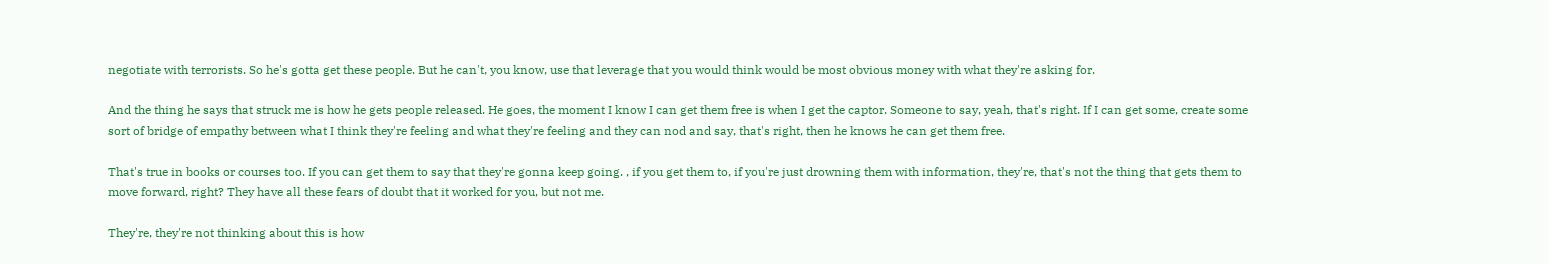negotiate with terrorists. So he's gotta get these people. But he can't, you know, use that leverage that you would think would be most obvious money with what they're asking for.

And the thing he says that struck me is how he gets people released. He goes, the moment I know I can get them free is when I get the captor. Someone to say, yeah, that's right. If I can get some, create some sort of bridge of empathy between what I think they're feeling and what they're feeling and they can nod and say, that's right, then he knows he can get them free.

That's true in books or courses too. If you can get them to say that they're gonna keep going. , if you get them to, if you're just drowning them with information, they're, that's not the thing that gets them to move forward, right? They have all these fears of doubt that it worked for you, but not me.

They're, they're not thinking about this is how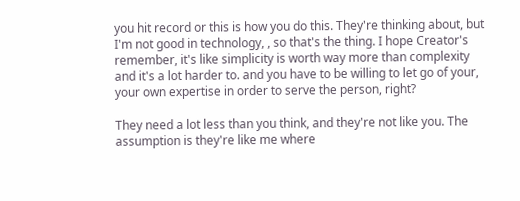you hit record or this is how you do this. They're thinking about, but I'm not good in technology, , so that's the thing. I hope Creator's remember, it's like simplicity is worth way more than complexity and it's a lot harder to. and you have to be willing to let go of your, your own expertise in order to serve the person, right?

They need a lot less than you think, and they're not like you. The assumption is they're like me where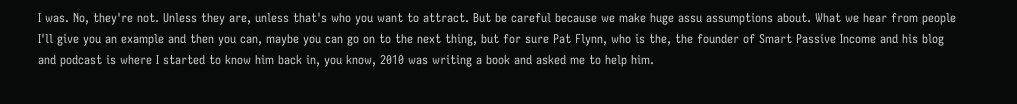I was. No, they're not. Unless they are, unless that's who you want to attract. But be careful because we make huge assu assumptions about. What we hear from people I'll give you an example and then you can, maybe you can go on to the next thing, but for sure Pat Flynn, who is the, the founder of Smart Passive Income and his blog and podcast is where I started to know him back in, you know, 2010 was writing a book and asked me to help him.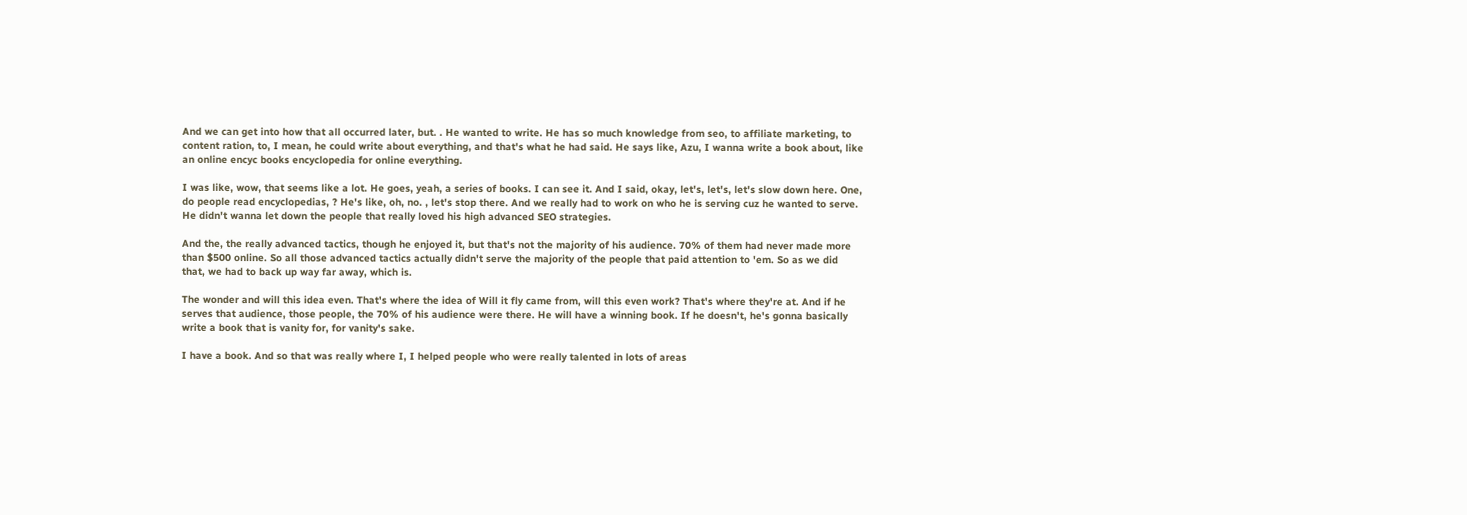And we can get into how that all occurred later, but. . He wanted to write. He has so much knowledge from seo, to affiliate marketing, to content ration, to, I mean, he could write about everything, and that's what he had said. He says like, Azu, I wanna write a book about, like an online encyc books encyclopedia for online everything.

I was like, wow, that seems like a lot. He goes, yeah, a series of books. I can see it. And I said, okay, let's, let's, let's slow down here. One, do people read encyclopedias, ? He's like, oh, no. , let's stop there. And we really had to work on who he is serving cuz he wanted to serve. He didn't wanna let down the people that really loved his high advanced SEO strategies.

And the, the really advanced tactics, though he enjoyed it, but that's not the majority of his audience. 70% of them had never made more than $500 online. So all those advanced tactics actually didn't serve the majority of the people that paid attention to 'em. So as we did that, we had to back up way far away, which is.

The wonder and will this idea even. That's where the idea of Will it fly came from, will this even work? That's where they're at. And if he serves that audience, those people, the 70% of his audience were there. He will have a winning book. If he doesn't, he's gonna basically write a book that is vanity for, for vanity's sake.

I have a book. And so that was really where I, I helped people who were really talented in lots of areas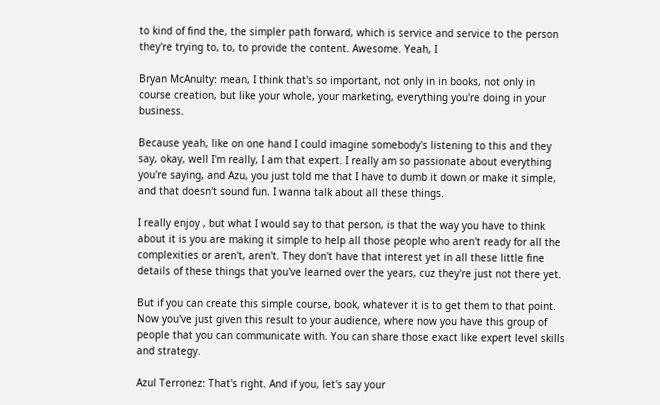to kind of find the, the simpler path forward, which is service and service to the person they're trying to, to, to provide the content. Awesome. Yeah, I

Bryan McAnulty: mean, I think that's so important, not only in in books, not only in course creation, but like your whole, your marketing, everything you're doing in your business.

Because yeah, like on one hand I could imagine somebody's listening to this and they say, okay, well I'm really, I am that expert. I really am so passionate about everything you're saying, and Azu, you just told me that I have to dumb it down or make it simple, and that doesn't sound fun. I wanna talk about all these things.

I really enjoy , but what I would say to that person, is that the way you have to think about it is you are making it simple to help all those people who aren't ready for all the complexities or aren't, aren't. They don't have that interest yet in all these little fine details of these things that you've learned over the years, cuz they're just not there yet.

But if you can create this simple course, book, whatever it is to get them to that point. Now you've just given this result to your audience, where now you have this group of people that you can communicate with. You can share those exact like expert level skills and strategy.

Azul Terronez: That's right. And if you, let's say your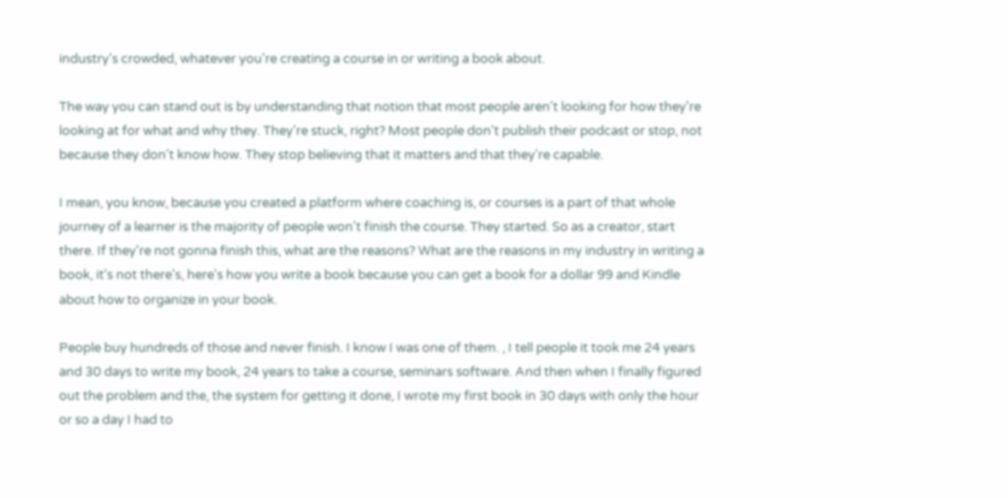industry's crowded, whatever you're creating a course in or writing a book about.

The way you can stand out is by understanding that notion that most people aren't looking for how they're looking at for what and why they. They're stuck, right? Most people don't publish their podcast or stop, not because they don't know how. They stop believing that it matters and that they're capable.

I mean, you know, because you created a platform where coaching is, or courses is a part of that whole journey of a learner is the majority of people won't finish the course. They started. So as a creator, start there. If they're not gonna finish this, what are the reasons? What are the reasons in my industry in writing a book, it's not there's, here's how you write a book because you can get a book for a dollar 99 and Kindle about how to organize in your book.

People buy hundreds of those and never finish. I know I was one of them. , I tell people it took me 24 years and 30 days to write my book, 24 years to take a course, seminars software. And then when I finally figured out the problem and the, the system for getting it done, I wrote my first book in 30 days with only the hour or so a day I had to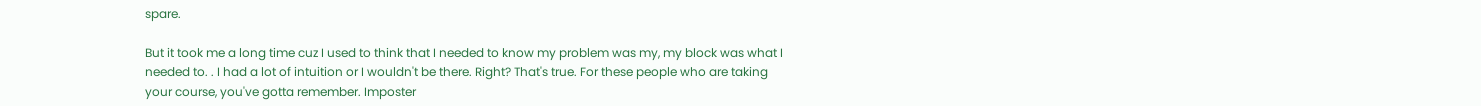spare.

But it took me a long time cuz I used to think that I needed to know my problem was my, my block was what I needed to. . I had a lot of intuition or I wouldn't be there. Right? That's true. For these people who are taking your course, you've gotta remember. Imposter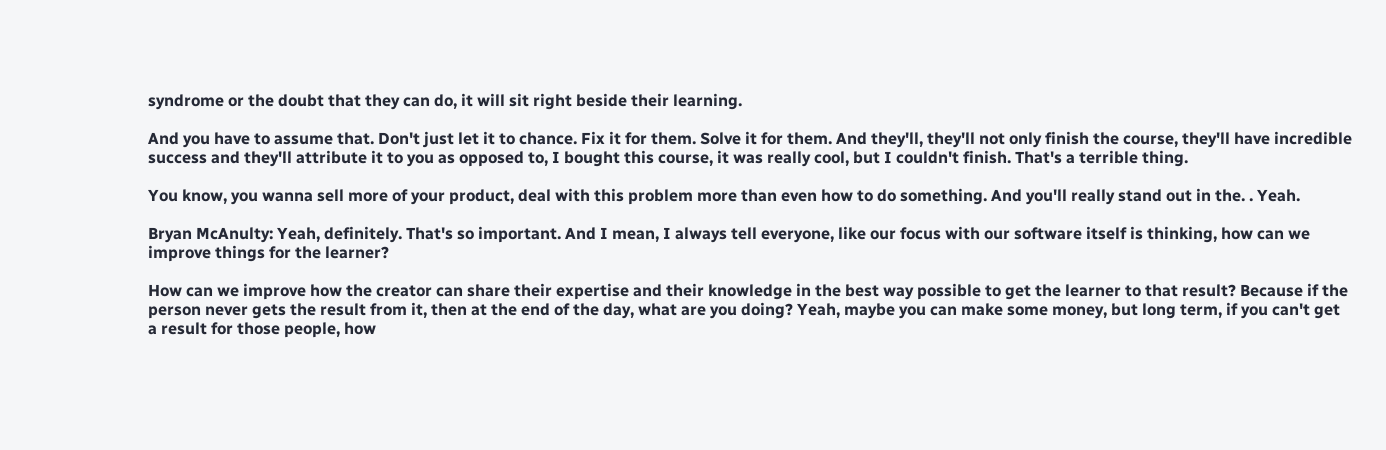syndrome or the doubt that they can do, it will sit right beside their learning.

And you have to assume that. Don't just let it to chance. Fix it for them. Solve it for them. And they'll, they'll not only finish the course, they'll have incredible success and they'll attribute it to you as opposed to, I bought this course, it was really cool, but I couldn't finish. That's a terrible thing.

You know, you wanna sell more of your product, deal with this problem more than even how to do something. And you'll really stand out in the. . Yeah.

Bryan McAnulty: Yeah, definitely. That's so important. And I mean, I always tell everyone, like our focus with our software itself is thinking, how can we improve things for the learner?

How can we improve how the creator can share their expertise and their knowledge in the best way possible to get the learner to that result? Because if the person never gets the result from it, then at the end of the day, what are you doing? Yeah, maybe you can make some money, but long term, if you can't get a result for those people, how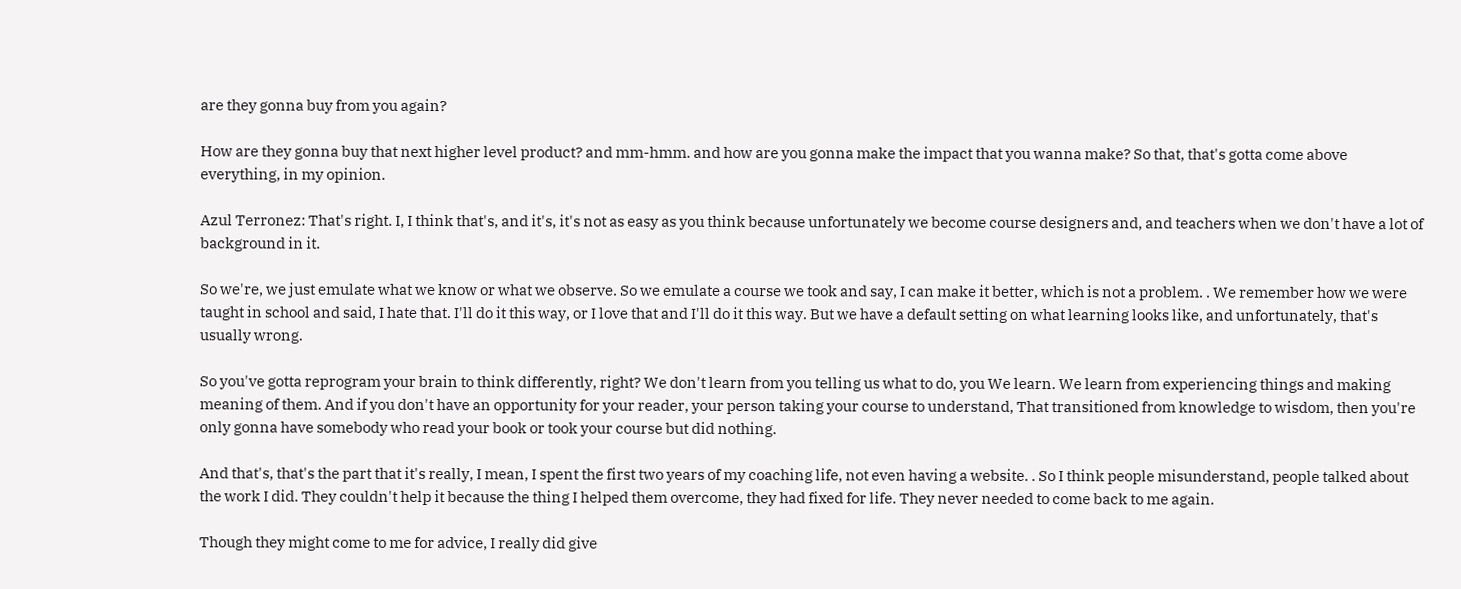are they gonna buy from you again?

How are they gonna buy that next higher level product? and mm-hmm. and how are you gonna make the impact that you wanna make? So that, that's gotta come above everything, in my opinion.

Azul Terronez: That's right. I, I think that's, and it's, it's not as easy as you think because unfortunately we become course designers and, and teachers when we don't have a lot of background in it.

So we're, we just emulate what we know or what we observe. So we emulate a course we took and say, I can make it better, which is not a problem. . We remember how we were taught in school and said, I hate that. I'll do it this way, or I love that and I'll do it this way. But we have a default setting on what learning looks like, and unfortunately, that's usually wrong.

So you've gotta reprogram your brain to think differently, right? We don't learn from you telling us what to do, you We learn. We learn from experiencing things and making meaning of them. And if you don't have an opportunity for your reader, your person taking your course to understand, That transitioned from knowledge to wisdom, then you're only gonna have somebody who read your book or took your course but did nothing.

And that's, that's the part that it's really, I mean, I spent the first two years of my coaching life, not even having a website. . So I think people misunderstand, people talked about the work I did. They couldn't help it because the thing I helped them overcome, they had fixed for life. They never needed to come back to me again.

Though they might come to me for advice, I really did give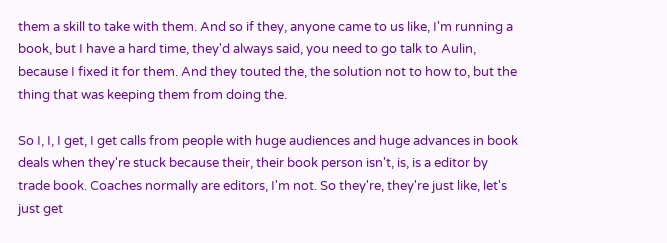them a skill to take with them. And so if they, anyone came to us like, I'm running a book, but I have a hard time, they'd always said, you need to go talk to Aulin, because I fixed it for them. And they touted the, the solution not to how to, but the thing that was keeping them from doing the.

So I, I, I get, I get calls from people with huge audiences and huge advances in book deals when they're stuck because their, their book person isn't, is, is a editor by trade book. Coaches normally are editors, I'm not. So they're, they're just like, let's just get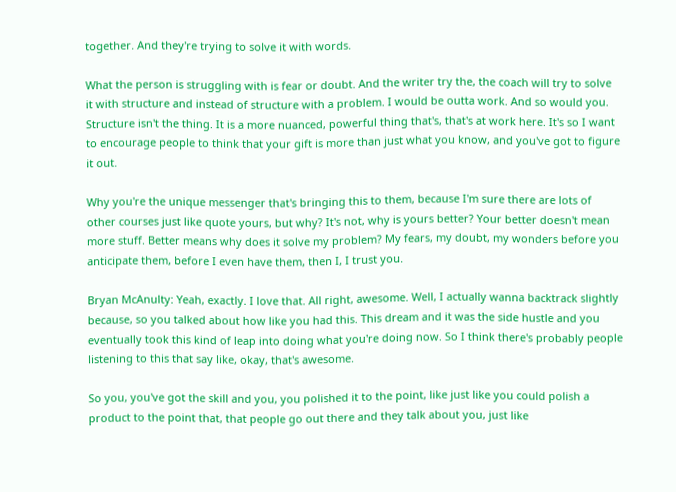together. And they're trying to solve it with words.

What the person is struggling with is fear or doubt. And the writer try the, the coach will try to solve it with structure and instead of structure with a problem. I would be outta work. And so would you. Structure isn't the thing. It is a more nuanced, powerful thing that's, that's at work here. It's so I want to encourage people to think that your gift is more than just what you know, and you've got to figure it out.

Why you're the unique messenger that's bringing this to them, because I'm sure there are lots of other courses just like quote yours, but why? It's not, why is yours better? Your better doesn't mean more stuff. Better means why does it solve my problem? My fears, my doubt, my wonders before you anticipate them, before I even have them, then I, I trust you.

Bryan McAnulty: Yeah, exactly. I love that. All right, awesome. Well, I actually wanna backtrack slightly because, so you talked about how like you had this. This dream and it was the side hustle and you eventually took this kind of leap into doing what you're doing now. So I think there's probably people listening to this that say like, okay, that's awesome.

So you, you've got the skill and you, you polished it to the point, like just like you could polish a product to the point that, that people go out there and they talk about you, just like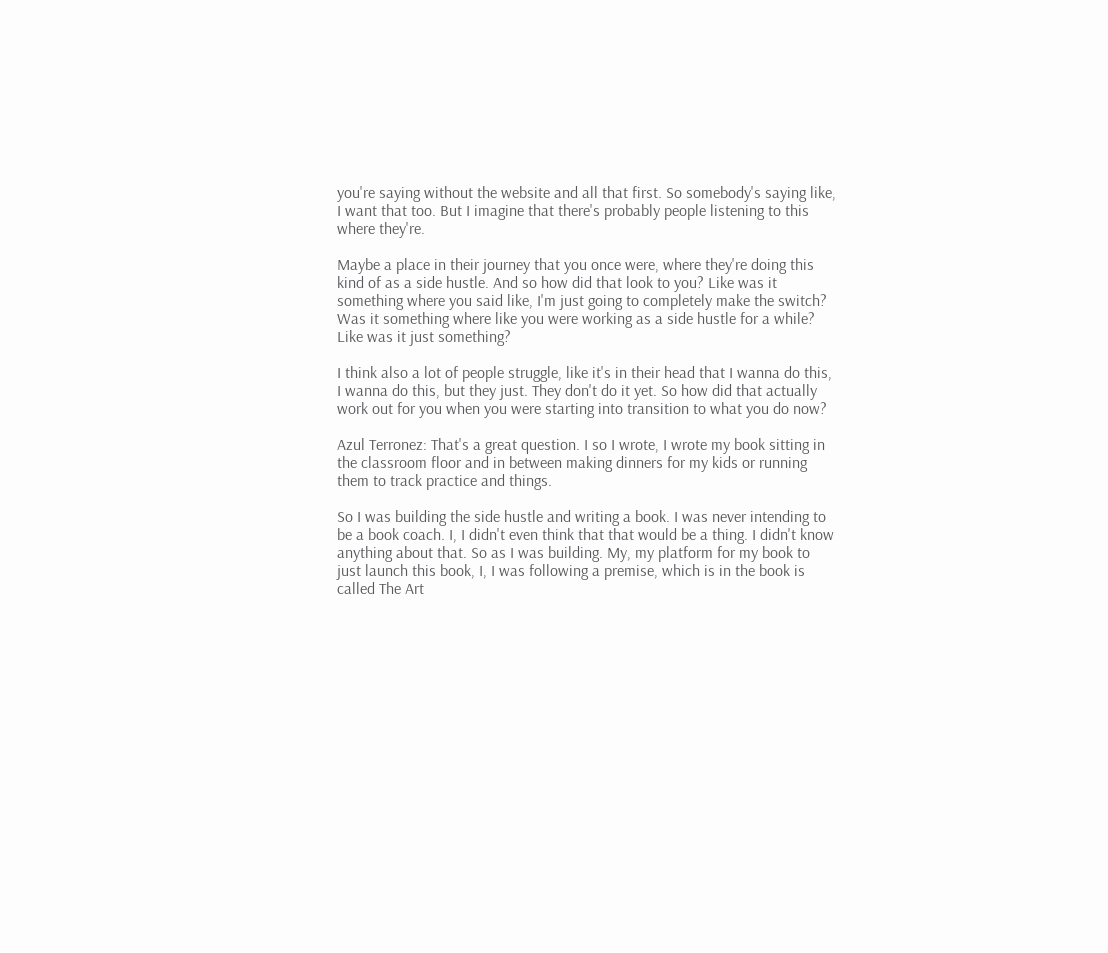you're saying without the website and all that first. So somebody's saying like, I want that too. But I imagine that there's probably people listening to this where they're.

Maybe a place in their journey that you once were, where they're doing this kind of as a side hustle. And so how did that look to you? Like was it something where you said like, I'm just going to completely make the switch? Was it something where like you were working as a side hustle for a while? Like was it just something?

I think also a lot of people struggle, like it's in their head that I wanna do this, I wanna do this, but they just. They don't do it yet. So how did that actually work out for you when you were starting into transition to what you do now?

Azul Terronez: That's a great question. I so I wrote, I wrote my book sitting in the classroom floor and in between making dinners for my kids or running them to track practice and things.

So I was building the side hustle and writing a book. I was never intending to be a book coach. I, I didn't even think that that would be a thing. I didn't know anything about that. So as I was building. My, my platform for my book to just launch this book, I, I was following a premise, which is in the book is called The Art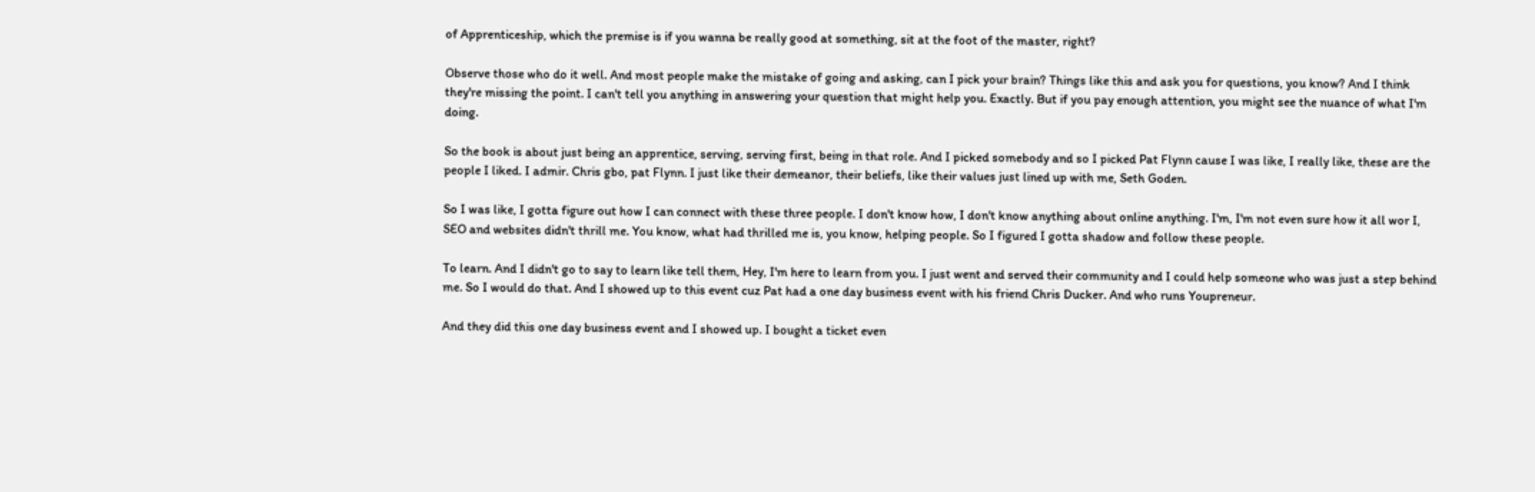of Apprenticeship, which the premise is if you wanna be really good at something, sit at the foot of the master, right?

Observe those who do it well. And most people make the mistake of going and asking, can I pick your brain? Things like this and ask you for questions, you know? And I think they're missing the point. I can't tell you anything in answering your question that might help you. Exactly. But if you pay enough attention, you might see the nuance of what I'm doing.

So the book is about just being an apprentice, serving, serving first, being in that role. And I picked somebody and so I picked Pat Flynn cause I was like, I really like, these are the people I liked. I admir. Chris gbo, pat Flynn. I just like their demeanor, their beliefs, like their values just lined up with me, Seth Goden.

So I was like, I gotta figure out how I can connect with these three people. I don't know how, I don't know anything about online anything. I'm, I'm not even sure how it all wor I, SEO and websites didn't thrill me. You know, what had thrilled me is, you know, helping people. So I figured I gotta shadow and follow these people.

To learn. And I didn't go to say to learn like tell them, Hey, I'm here to learn from you. I just went and served their community and I could help someone who was just a step behind me. So I would do that. And I showed up to this event cuz Pat had a one day business event with his friend Chris Ducker. And who runs Youpreneur.

And they did this one day business event and I showed up. I bought a ticket even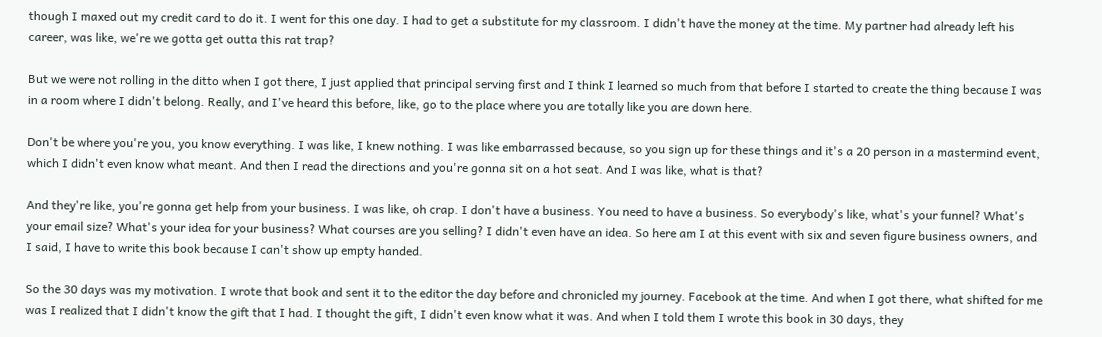though I maxed out my credit card to do it. I went for this one day. I had to get a substitute for my classroom. I didn't have the money at the time. My partner had already left his career, was like, we're we gotta get outta this rat trap?

But we were not rolling in the ditto when I got there, I just applied that principal serving first and I think I learned so much from that before I started to create the thing because I was in a room where I didn't belong. Really, and I've heard this before, like, go to the place where you are totally like you are down here.

Don't be where you're you, you know everything. I was like, I knew nothing. I was like embarrassed because, so you sign up for these things and it's a 20 person in a mastermind event, which I didn't even know what meant. And then I read the directions and you're gonna sit on a hot seat. And I was like, what is that?

And they're like, you're gonna get help from your business. I was like, oh crap. I don't have a business. You need to have a business. So everybody's like, what's your funnel? What's your email size? What's your idea for your business? What courses are you selling? I didn't even have an idea. So here am I at this event with six and seven figure business owners, and I said, I have to write this book because I can't show up empty handed.

So the 30 days was my motivation. I wrote that book and sent it to the editor the day before and chronicled my journey. Facebook at the time. And when I got there, what shifted for me was I realized that I didn't know the gift that I had. I thought the gift, I didn't even know what it was. And when I told them I wrote this book in 30 days, they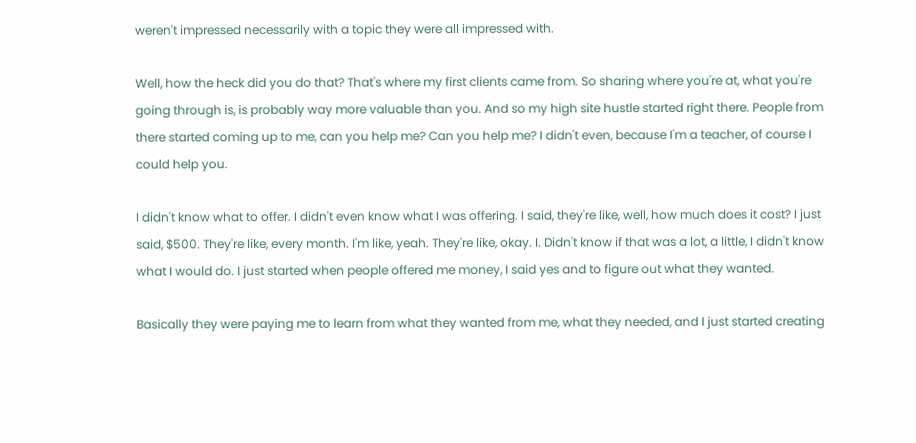weren't impressed necessarily with a topic they were all impressed with.

Well, how the heck did you do that? That's where my first clients came from. So sharing where you're at, what you're going through is, is probably way more valuable than you. And so my high site hustle started right there. People from there started coming up to me, can you help me? Can you help me? I didn't even, because I'm a teacher, of course I could help you.

I didn't know what to offer. I didn't even know what I was offering. I said, they're like, well, how much does it cost? I just said, $500. They're like, every month. I'm like, yeah. They're like, okay. I. Didn't know if that was a lot, a little, I didn't know what I would do. I just started when people offered me money, I said yes and to figure out what they wanted.

Basically they were paying me to learn from what they wanted from me, what they needed, and I just started creating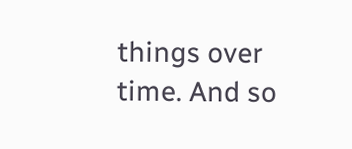things over time. And so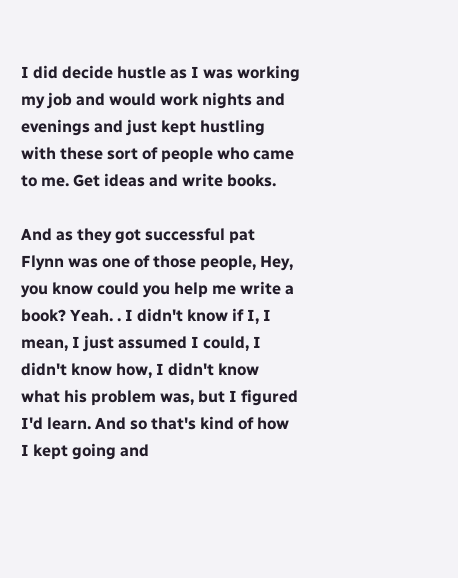I did decide hustle as I was working my job and would work nights and evenings and just kept hustling with these sort of people who came to me. Get ideas and write books.

And as they got successful pat Flynn was one of those people, Hey, you know could you help me write a book? Yeah. . I didn't know if I, I mean, I just assumed I could, I didn't know how, I didn't know what his problem was, but I figured I'd learn. And so that's kind of how I kept going and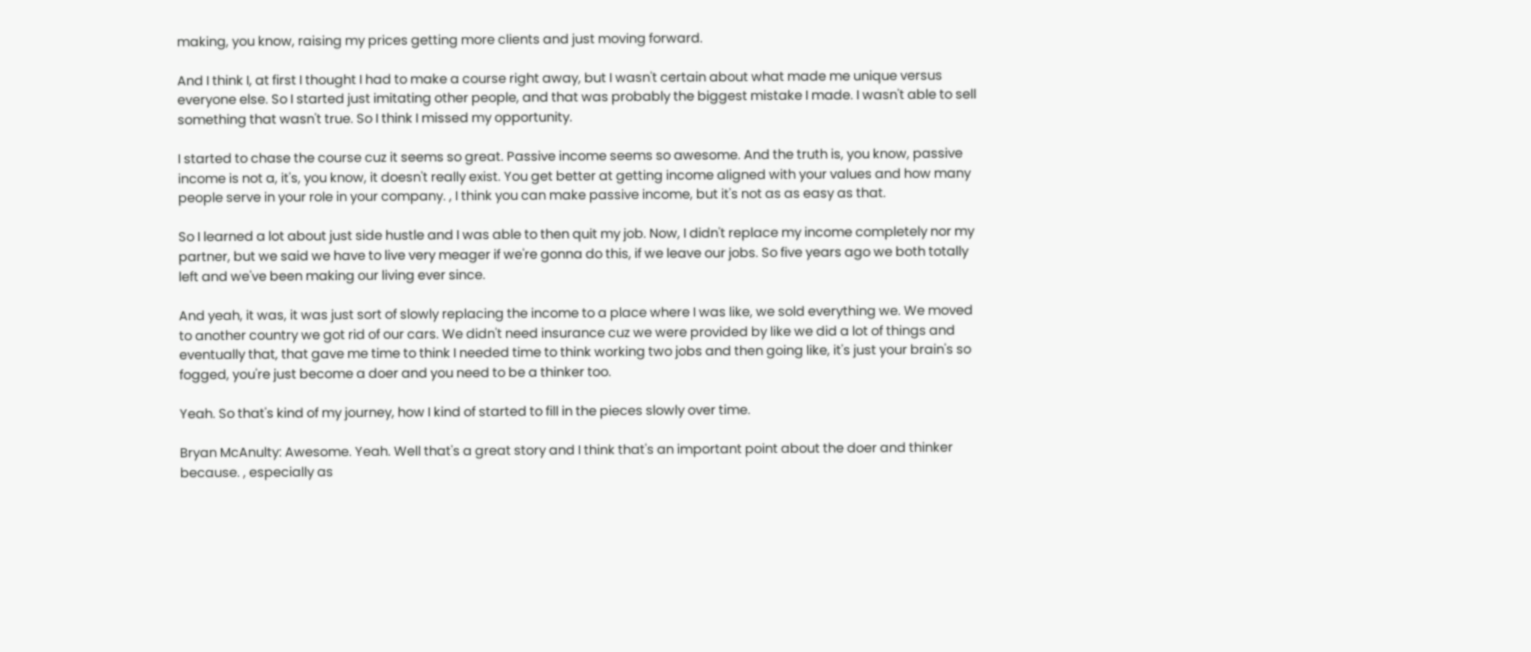making, you know, raising my prices getting more clients and just moving forward.

And I think I, at first I thought I had to make a course right away, but I wasn't certain about what made me unique versus everyone else. So I started just imitating other people, and that was probably the biggest mistake I made. I wasn't able to sell something that wasn't true. So I think I missed my opportunity.

I started to chase the course cuz it seems so great. Passive income seems so awesome. And the truth is, you know, passive income is not a, it's, you know, it doesn't really exist. You get better at getting income aligned with your values and how many people serve in your role in your company. , I think you can make passive income, but it's not as as easy as that.

So I learned a lot about just side hustle and I was able to then quit my job. Now, I didn't replace my income completely nor my partner, but we said we have to live very meager if we're gonna do this, if we leave our jobs. So five years ago we both totally left and we've been making our living ever since.

And yeah, it was, it was just sort of slowly replacing the income to a place where I was like, we sold everything we. We moved to another country we got rid of our cars. We didn't need insurance cuz we were provided by like we did a lot of things and eventually that, that gave me time to think I needed time to think working two jobs and then going like, it's just your brain's so fogged, you're just become a doer and you need to be a thinker too.

Yeah. So that's kind of my journey, how I kind of started to fill in the pieces slowly over time.

Bryan McAnulty: Awesome. Yeah. Well that's a great story and I think that's an important point about the doer and thinker because. , especially as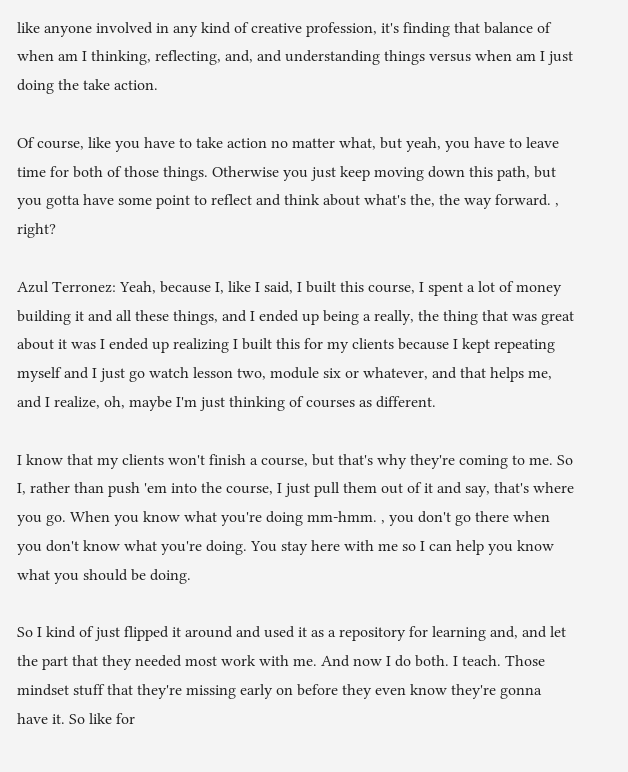like anyone involved in any kind of creative profession, it's finding that balance of when am I thinking, reflecting, and, and understanding things versus when am I just doing the take action.

Of course, like you have to take action no matter what, but yeah, you have to leave time for both of those things. Otherwise you just keep moving down this path, but you gotta have some point to reflect and think about what's the, the way forward. , right?

Azul Terronez: Yeah, because I, like I said, I built this course, I spent a lot of money building it and all these things, and I ended up being a really, the thing that was great about it was I ended up realizing I built this for my clients because I kept repeating myself and I just go watch lesson two, module six or whatever, and that helps me, and I realize, oh, maybe I'm just thinking of courses as different.

I know that my clients won't finish a course, but that's why they're coming to me. So I, rather than push 'em into the course, I just pull them out of it and say, that's where you go. When you know what you're doing mm-hmm. , you don't go there when you don't know what you're doing. You stay here with me so I can help you know what you should be doing.

So I kind of just flipped it around and used it as a repository for learning and, and let the part that they needed most work with me. And now I do both. I teach. Those mindset stuff that they're missing early on before they even know they're gonna have it. So like for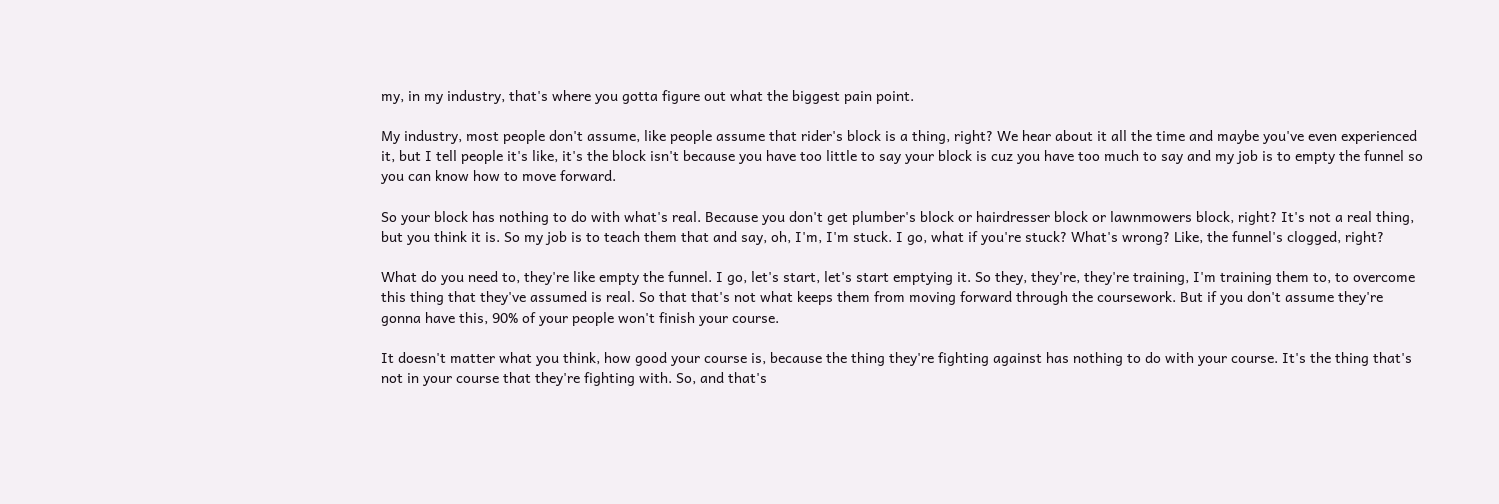my, in my industry, that's where you gotta figure out what the biggest pain point.

My industry, most people don't assume, like people assume that rider's block is a thing, right? We hear about it all the time and maybe you've even experienced it, but I tell people it's like, it's the block isn't because you have too little to say your block is cuz you have too much to say and my job is to empty the funnel so you can know how to move forward.

So your block has nothing to do with what's real. Because you don't get plumber's block or hairdresser block or lawnmowers block, right? It's not a real thing, but you think it is. So my job is to teach them that and say, oh, I'm, I'm stuck. I go, what if you're stuck? What's wrong? Like, the funnel's clogged, right?

What do you need to, they're like empty the funnel. I go, let's start, let's start emptying it. So they, they're, they're training, I'm training them to, to overcome this thing that they've assumed is real. So that that's not what keeps them from moving forward through the coursework. But if you don't assume they're gonna have this, 90% of your people won't finish your course.

It doesn't matter what you think, how good your course is, because the thing they're fighting against has nothing to do with your course. It's the thing that's not in your course that they're fighting with. So, and that's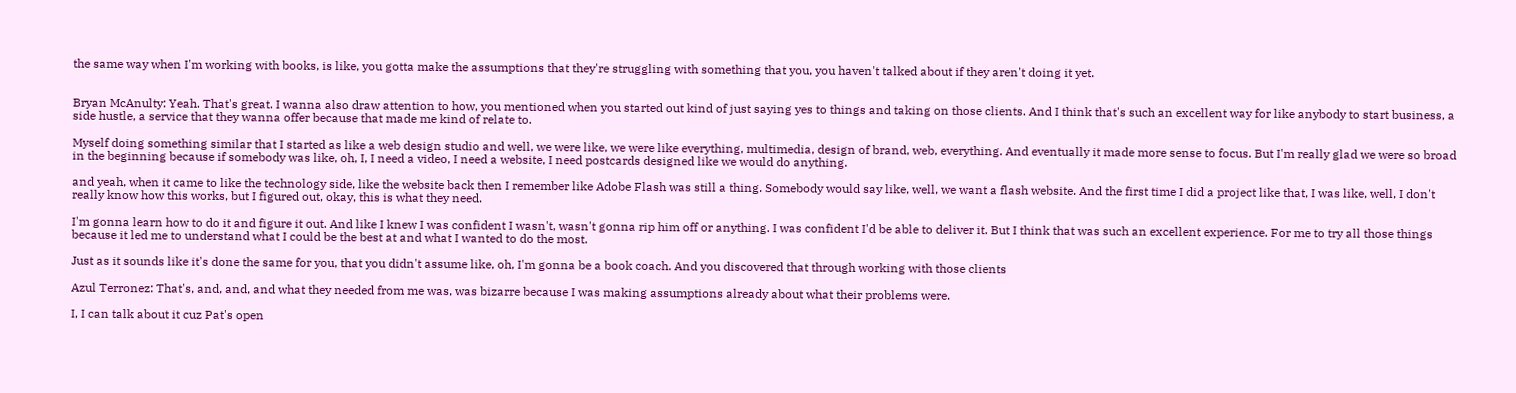the same way when I'm working with books, is like, you gotta make the assumptions that they're struggling with something that you, you haven't talked about if they aren't doing it yet.


Bryan McAnulty: Yeah. That's great. I wanna also draw attention to how, you mentioned when you started out kind of just saying yes to things and taking on those clients. And I think that's such an excellent way for like anybody to start business, a side hustle, a service that they wanna offer because that made me kind of relate to.

Myself doing something similar that I started as like a web design studio and well, we were like, we were like everything, multimedia, design of brand, web, everything. And eventually it made more sense to focus. But I'm really glad we were so broad in the beginning because if somebody was like, oh, I, I need a video, I need a website, I need postcards designed like we would do anything.

and yeah, when it came to like the technology side, like the website back then I remember like Adobe Flash was still a thing. Somebody would say like, well, we want a flash website. And the first time I did a project like that, I was like, well, I don't really know how this works, but I figured out, okay, this is what they need.

I'm gonna learn how to do it and figure it out. And like I knew I was confident I wasn't, wasn't gonna rip him off or anything. I was confident I'd be able to deliver it. But I think that was such an excellent experience. For me to try all those things because it led me to understand what I could be the best at and what I wanted to do the most.

Just as it sounds like it's done the same for you, that you didn't assume like, oh, I'm gonna be a book coach. And you discovered that through working with those clients

Azul Terronez: That's, and, and, and what they needed from me was, was bizarre because I was making assumptions already about what their problems were.

I, I can talk about it cuz Pat's open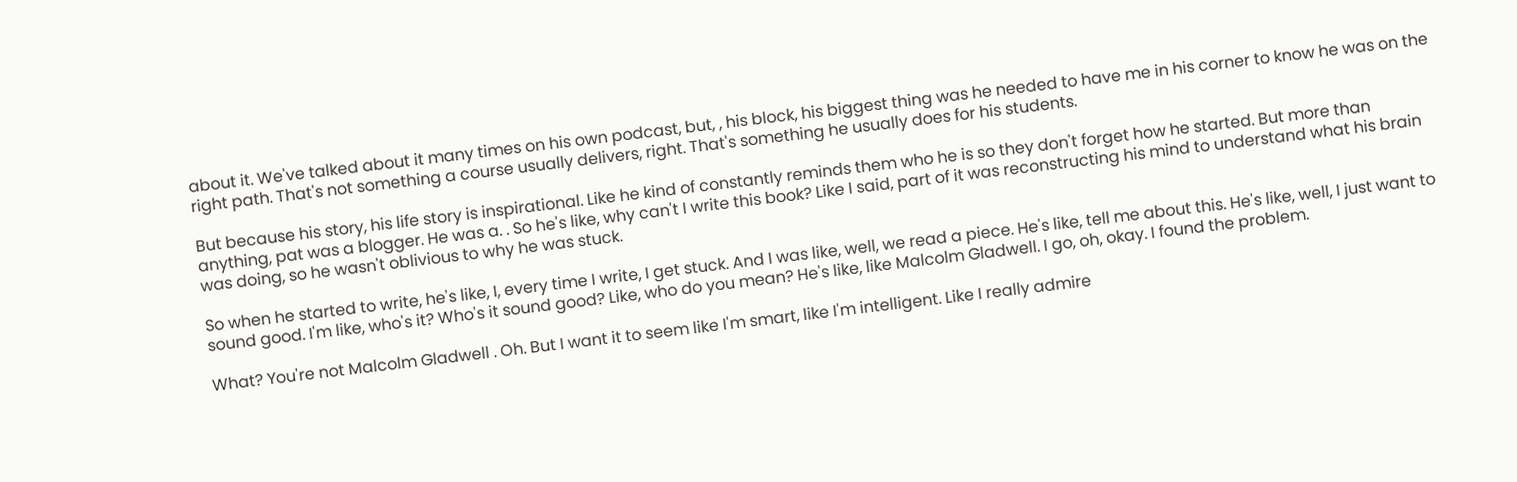about it. We've talked about it many times on his own podcast, but, , his block, his biggest thing was he needed to have me in his corner to know he was on the right path. That's not something a course usually delivers, right. That's something he usually does for his students.

But because his story, his life story is inspirational. Like he kind of constantly reminds them who he is so they don't forget how he started. But more than anything, pat was a blogger. He was a. . So he's like, why can't I write this book? Like I said, part of it was reconstructing his mind to understand what his brain was doing, so he wasn't oblivious to why he was stuck.

So when he started to write, he's like, I, every time I write, I get stuck. And I was like, well, we read a piece. He's like, tell me about this. He's like, well, I just want to sound good. I'm like, who's it? Who's it sound good? Like, who do you mean? He's like, like Malcolm Gladwell. I go, oh, okay. I found the problem.

What? You're not Malcolm Gladwell . Oh. But I want it to seem like I'm smart, like I'm intelligent. Like I really admire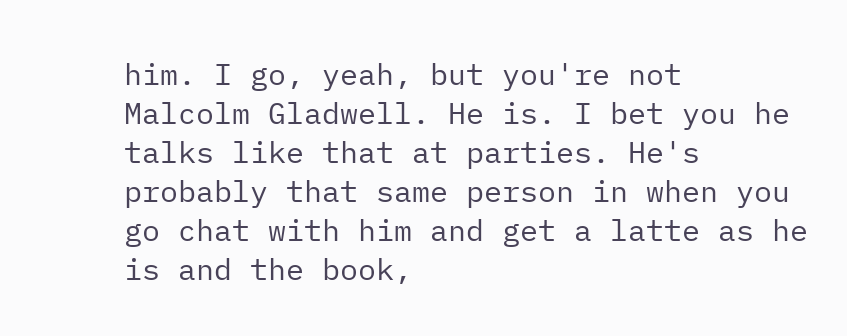him. I go, yeah, but you're not Malcolm Gladwell. He is. I bet you he talks like that at parties. He's probably that same person in when you go chat with him and get a latte as he is and the book,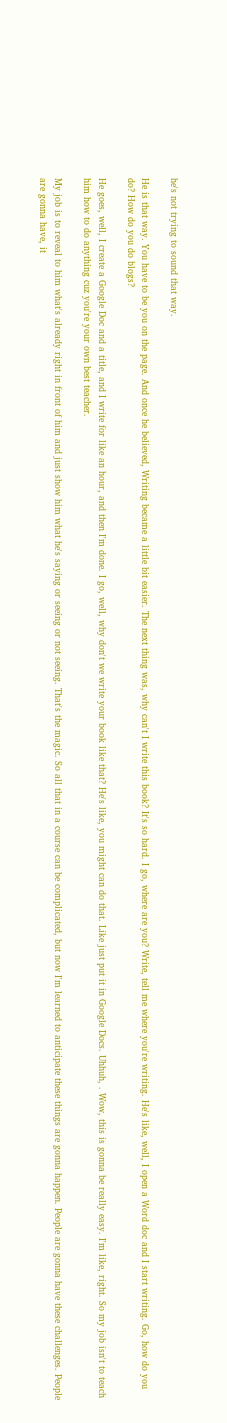he's not trying to sound that way.

He is that way. You have to be you on the page. And once he believed, Writing became a little bit easier. The next thing was, why can't I write this book? It's so hard. I go, where are you? Write, tell me where you're writing. He's like, well, I open a Word doc and I start writing. Go, how do you do? How do you do blogs?

He goes, well, I create a Google Doc and a title, and I write for like an hour, and then I'm done. I go, well, why don't we write your book like that? He's like, you might can do that. Like just put it in Google Docs. Uhhuh, . Wow, this is gonna be really easy. I'm like, right. So my job isn't to teach him how to do anything cuz you're your own best teacher.

My job is to reveal to him what's already right in front of him and just show him what he's saying or seeing or not seeing. That's the magic. So all that in a course can be complicated, but now I'm learned to anticipate these things are gonna happen. People are gonna have these challenges. People are gonna have, it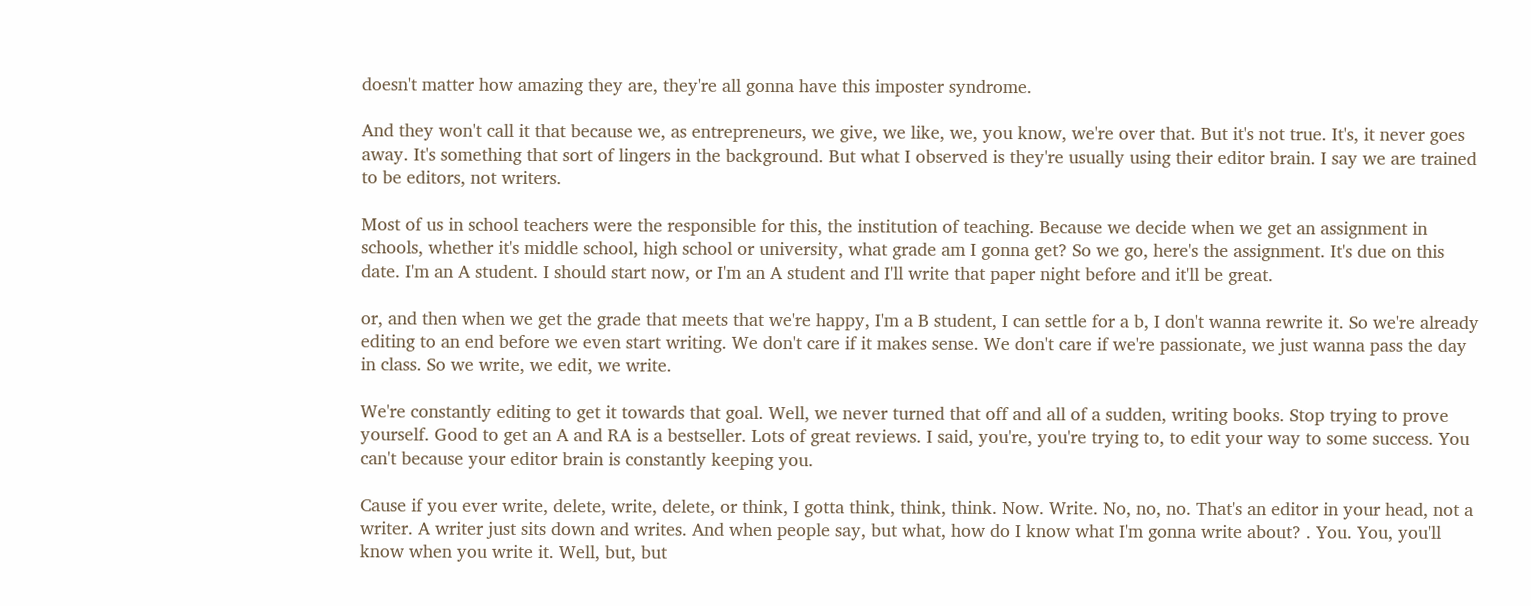doesn't matter how amazing they are, they're all gonna have this imposter syndrome.

And they won't call it that because we, as entrepreneurs, we give, we like, we, you know, we're over that. But it's not true. It's, it never goes away. It's something that sort of lingers in the background. But what I observed is they're usually using their editor brain. I say we are trained to be editors, not writers.

Most of us in school teachers were the responsible for this, the institution of teaching. Because we decide when we get an assignment in schools, whether it's middle school, high school or university, what grade am I gonna get? So we go, here's the assignment. It's due on this date. I'm an A student. I should start now, or I'm an A student and I'll write that paper night before and it'll be great.

or, and then when we get the grade that meets that we're happy, I'm a B student, I can settle for a b, I don't wanna rewrite it. So we're already editing to an end before we even start writing. We don't care if it makes sense. We don't care if we're passionate, we just wanna pass the day in class. So we write, we edit, we write.

We're constantly editing to get it towards that goal. Well, we never turned that off and all of a sudden, writing books. Stop trying to prove yourself. Good to get an A and RA is a bestseller. Lots of great reviews. I said, you're, you're trying to, to edit your way to some success. You can't because your editor brain is constantly keeping you.

Cause if you ever write, delete, write, delete, or think, I gotta think, think, think. Now. Write. No, no, no. That's an editor in your head, not a writer. A writer just sits down and writes. And when people say, but what, how do I know what I'm gonna write about? . You. You, you'll know when you write it. Well, but, but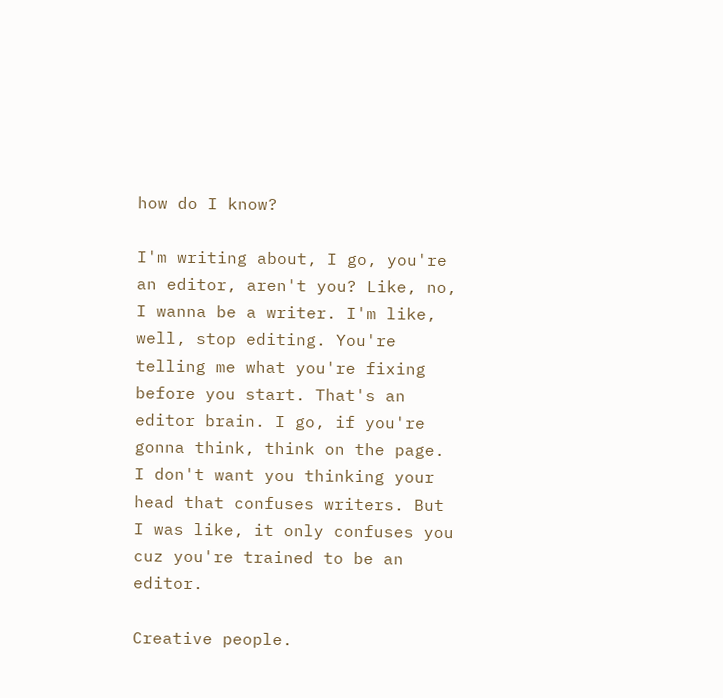how do I know?

I'm writing about, I go, you're an editor, aren't you? Like, no, I wanna be a writer. I'm like, well, stop editing. You're telling me what you're fixing before you start. That's an editor brain. I go, if you're gonna think, think on the page. I don't want you thinking your head that confuses writers. But I was like, it only confuses you cuz you're trained to be an editor.

Creative people.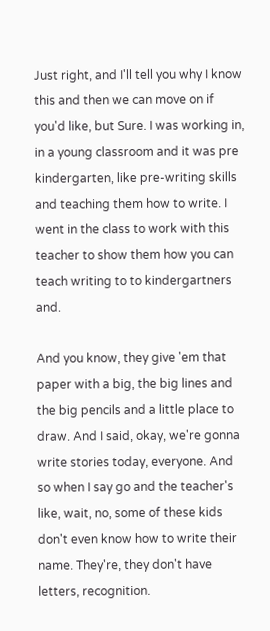Just right, and I'll tell you why I know this and then we can move on if you'd like, but Sure. I was working in, in a young classroom and it was pre kindergarten, like pre-writing skills and teaching them how to write. I went in the class to work with this teacher to show them how you can teach writing to to kindergartners and.

And you know, they give 'em that paper with a big, the big lines and the big pencils and a little place to draw. And I said, okay, we're gonna write stories today, everyone. And so when I say go and the teacher's like, wait, no, some of these kids don't even know how to write their name. They're, they don't have letters, recognition.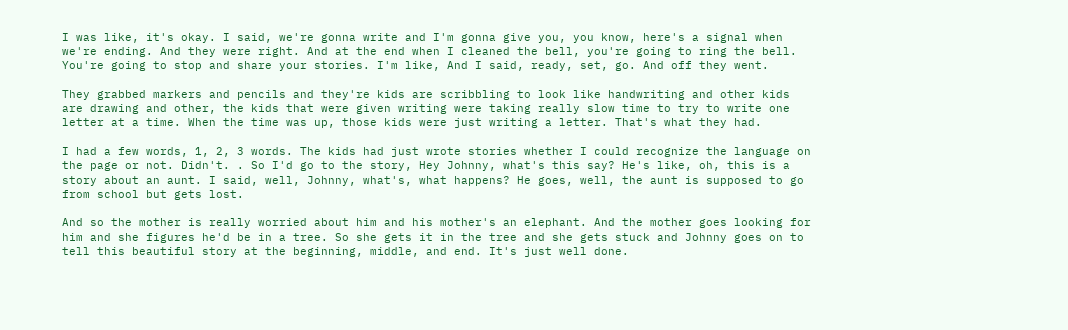I was like, it's okay. I said, we're gonna write and I'm gonna give you, you know, here's a signal when we're ending. And they were right. And at the end when I cleaned the bell, you're going to ring the bell. You're going to stop and share your stories. I'm like, And I said, ready, set, go. And off they went.

They grabbed markers and pencils and they're kids are scribbling to look like handwriting and other kids are drawing and other, the kids that were given writing were taking really slow time to try to write one letter at a time. When the time was up, those kids were just writing a letter. That's what they had.

I had a few words, 1, 2, 3 words. The kids had just wrote stories whether I could recognize the language on the page or not. Didn't. . So I'd go to the story, Hey Johnny, what's this say? He's like, oh, this is a story about an aunt. I said, well, Johnny, what's, what happens? He goes, well, the aunt is supposed to go from school but gets lost.

And so the mother is really worried about him and his mother's an elephant. And the mother goes looking for him and she figures he'd be in a tree. So she gets it in the tree and she gets stuck and Johnny goes on to tell this beautiful story at the beginning, middle, and end. It's just well done.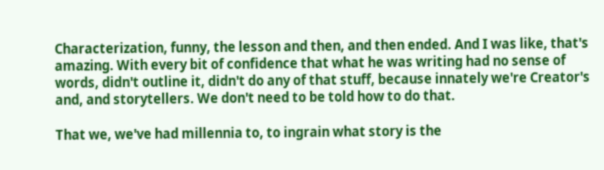Characterization, funny, the lesson and then, and then ended. And I was like, that's amazing. With every bit of confidence that what he was writing had no sense of words, didn't outline it, didn't do any of that stuff, because innately we're Creator's and, and storytellers. We don't need to be told how to do that.

That we, we've had millennia to, to ingrain what story is the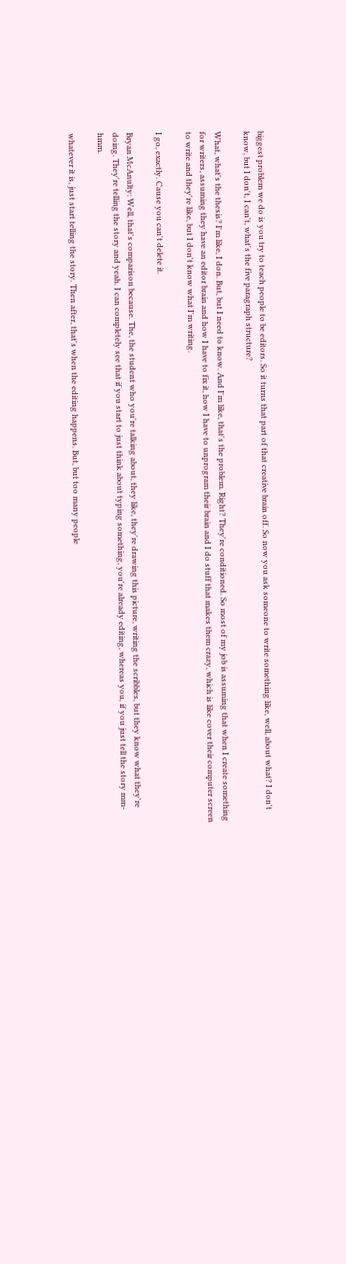biggest problem we do is you try to teach people to be editors. So it turns that part of that creative brain off. So now you ask someone to write something like, well, about what? I don't know, but I don't, I can't, what's the five paragraph structure?

What, what's the thesis? I'm like, I don. But, but I need to know. And I'm like, that's the problem. Right? They're conditioned. So most of my job is assuming that when I create something for writers, assuming they have an editor brain and how I have to fix it, how I have to unprogram their brain and I do stuff that makes them crazy, which is like cover their computer screen to write and they're like, but I don't know what I'm writing.

I go, exactly. Cause you can't delete it.

Bryan McAnulty: Well, that's comparison because. The, the student who you're talking about, they like, they're drawing this picture, writing the scribbles, but they know what they're doing. They're telling the story and yeah. I can completely see that if you start to just think about typing something, you're already editing, whereas you, if you just tell the story mm-hmm.

whatever it is, just start telling the story. Then after, that's when the editing happens. But, but too many people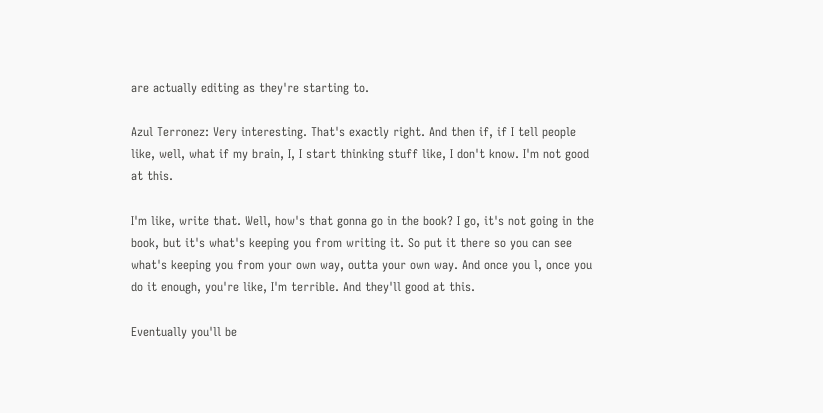are actually editing as they're starting to.

Azul Terronez: Very interesting. That's exactly right. And then if, if I tell people like, well, what if my brain, I, I start thinking stuff like, I don't know. I'm not good at this.

I'm like, write that. Well, how's that gonna go in the book? I go, it's not going in the book, but it's what's keeping you from writing it. So put it there so you can see what's keeping you from your own way, outta your own way. And once you l, once you do it enough, you're like, I'm terrible. And they'll good at this.

Eventually you'll be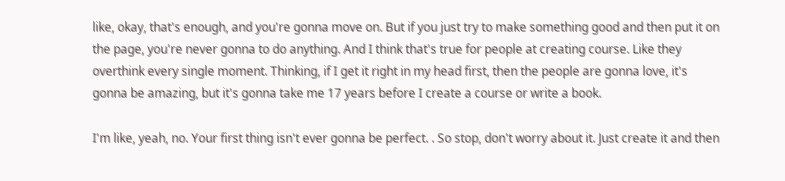like, okay, that's enough, and you're gonna move on. But if you just try to make something good and then put it on the page, you're never gonna to do anything. And I think that's true for people at creating course. Like they overthink every single moment. Thinking, if I get it right in my head first, then the people are gonna love, it's gonna be amazing, but it's gonna take me 17 years before I create a course or write a book.

I'm like, yeah, no. Your first thing isn't ever gonna be perfect. . So stop, don't worry about it. Just create it and then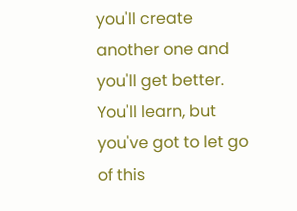you'll create another one and you'll get better. You'll learn, but you've got to let go of this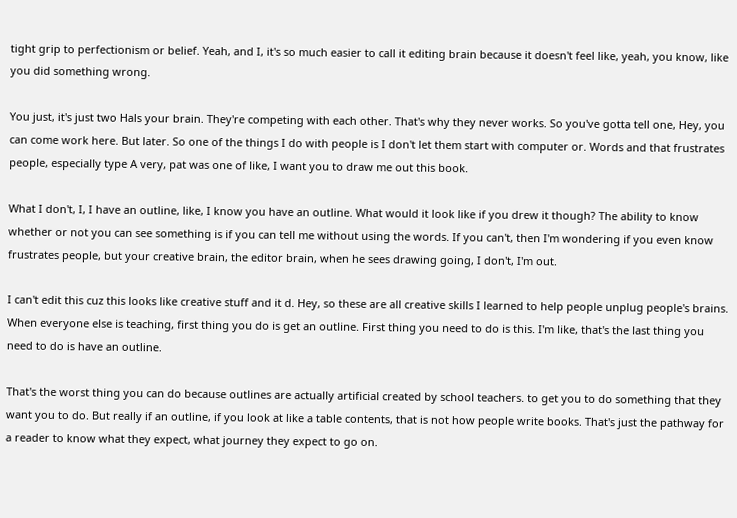tight grip to perfectionism or belief. Yeah, and I, it's so much easier to call it editing brain because it doesn't feel like, yeah, you know, like you did something wrong.

You just, it's just two Hals your brain. They're competing with each other. That's why they never works. So you've gotta tell one, Hey, you can come work here. But later. So one of the things I do with people is I don't let them start with computer or. Words and that frustrates people, especially type A very, pat was one of like, I want you to draw me out this book.

What I don't, I, I have an outline, like, I know you have an outline. What would it look like if you drew it though? The ability to know whether or not you can see something is if you can tell me without using the words. If you can't, then I'm wondering if you even know frustrates people, but your creative brain, the editor brain, when he sees drawing going, I don't, I'm out.

I can't edit this cuz this looks like creative stuff and it d. Hey, so these are all creative skills I learned to help people unplug people's brains. When everyone else is teaching, first thing you do is get an outline. First thing you need to do is this. I'm like, that's the last thing you need to do is have an outline.

That's the worst thing you can do because outlines are actually artificial created by school teachers. to get you to do something that they want you to do. But really if an outline, if you look at like a table contents, that is not how people write books. That's just the pathway for a reader to know what they expect, what journey they expect to go on.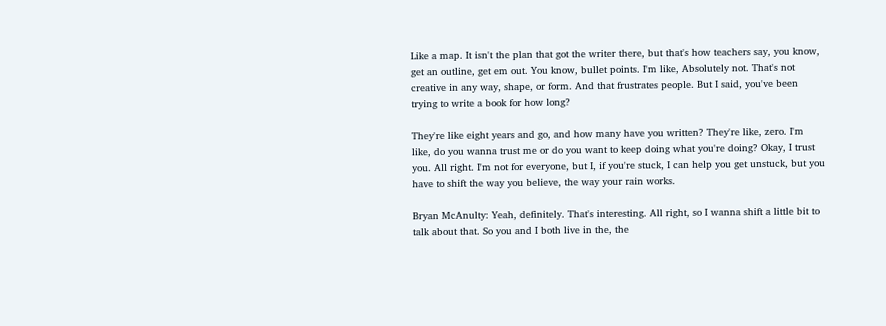Like a map. It isn't the plan that got the writer there, but that's how teachers say, you know, get an outline, get em out. You know, bullet points. I'm like, Absolutely not. That's not creative in any way, shape, or form. And that frustrates people. But I said, you've been trying to write a book for how long?

They're like eight years and go, and how many have you written? They're like, zero. I'm like, do you wanna trust me or do you want to keep doing what you're doing? Okay, I trust you. All right. I'm not for everyone, but I, if you're stuck, I can help you get unstuck, but you have to shift the way you believe, the way your rain works.

Bryan McAnulty: Yeah, definitely. That's interesting. All right, so I wanna shift a little bit to talk about that. So you and I both live in the, the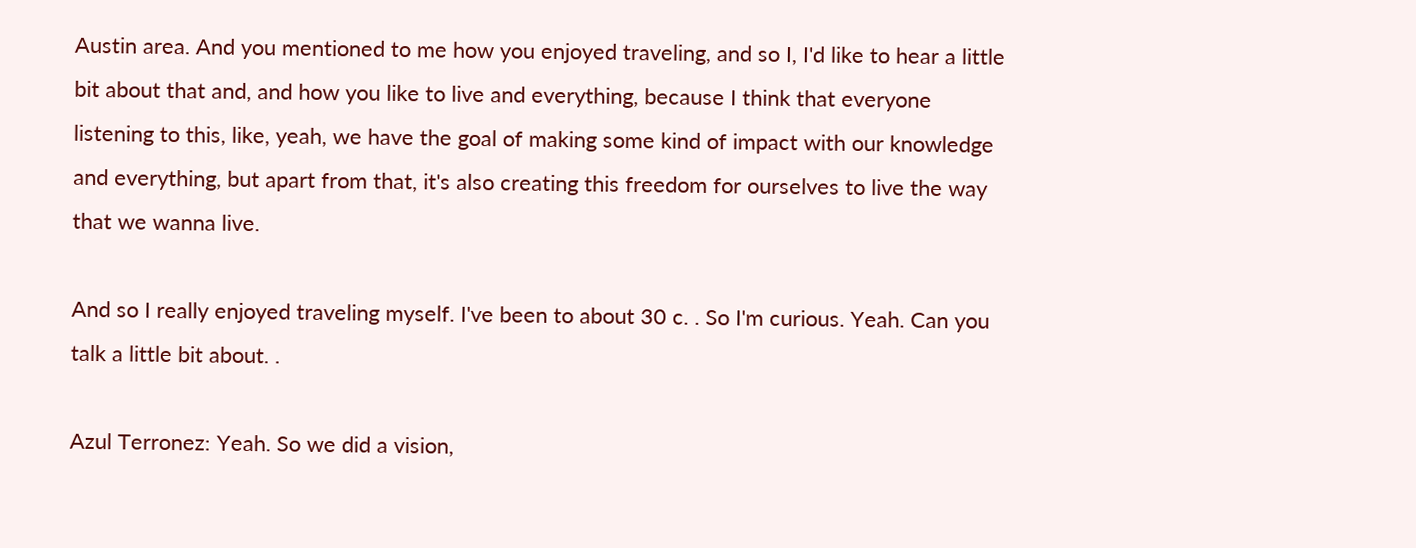Austin area. And you mentioned to me how you enjoyed traveling, and so I, I'd like to hear a little bit about that and, and how you like to live and everything, because I think that everyone listening to this, like, yeah, we have the goal of making some kind of impact with our knowledge and everything, but apart from that, it's also creating this freedom for ourselves to live the way that we wanna live.

And so I really enjoyed traveling myself. I've been to about 30 c. . So I'm curious. Yeah. Can you talk a little bit about. .

Azul Terronez: Yeah. So we did a vision,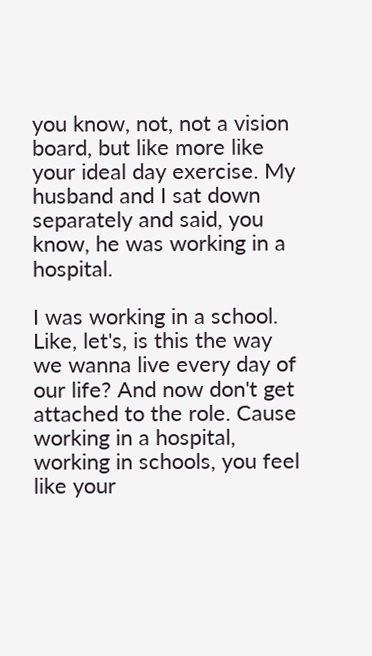you know, not, not a vision board, but like more like your ideal day exercise. My husband and I sat down separately and said, you know, he was working in a hospital.

I was working in a school. Like, let's, is this the way we wanna live every day of our life? And now don't get attached to the role. Cause working in a hospital, working in schools, you feel like your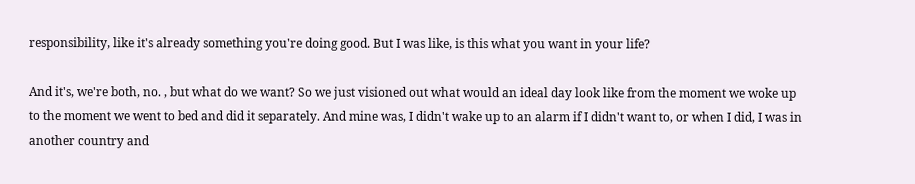responsibility, like it's already something you're doing good. But I was like, is this what you want in your life?

And it's, we're both, no. , but what do we want? So we just visioned out what would an ideal day look like from the moment we woke up to the moment we went to bed and did it separately. And mine was, I didn't wake up to an alarm if I didn't want to, or when I did, I was in another country and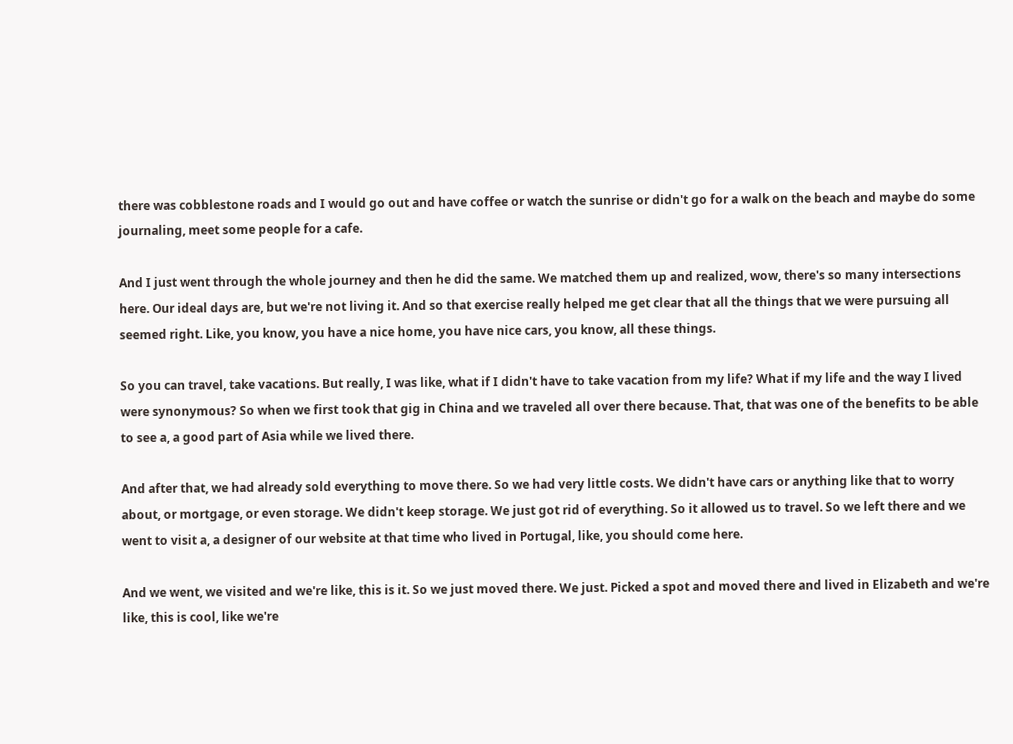there was cobblestone roads and I would go out and have coffee or watch the sunrise or didn't go for a walk on the beach and maybe do some journaling, meet some people for a cafe.

And I just went through the whole journey and then he did the same. We matched them up and realized, wow, there's so many intersections here. Our ideal days are, but we're not living it. And so that exercise really helped me get clear that all the things that we were pursuing all seemed right. Like, you know, you have a nice home, you have nice cars, you know, all these things.

So you can travel, take vacations. But really, I was like, what if I didn't have to take vacation from my life? What if my life and the way I lived were synonymous? So when we first took that gig in China and we traveled all over there because. That, that was one of the benefits to be able to see a, a good part of Asia while we lived there.

And after that, we had already sold everything to move there. So we had very little costs. We didn't have cars or anything like that to worry about, or mortgage, or even storage. We didn't keep storage. We just got rid of everything. So it allowed us to travel. So we left there and we went to visit a, a designer of our website at that time who lived in Portugal, like, you should come here.

And we went, we visited and we're like, this is it. So we just moved there. We just. Picked a spot and moved there and lived in Elizabeth and we're like, this is cool, like we're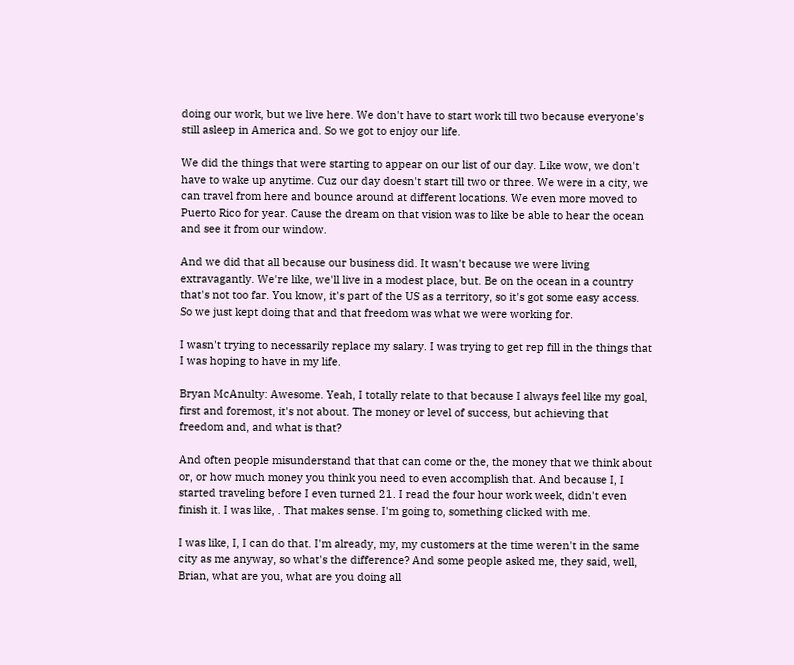doing our work, but we live here. We don't have to start work till two because everyone's still asleep in America and. So we got to enjoy our life.

We did the things that were starting to appear on our list of our day. Like wow, we don't have to wake up anytime. Cuz our day doesn't start till two or three. We were in a city, we can travel from here and bounce around at different locations. We even more moved to Puerto Rico for year. Cause the dream on that vision was to like be able to hear the ocean and see it from our window.

And we did that all because our business did. It wasn't because we were living extravagantly. We're like, we'll live in a modest place, but. Be on the ocean in a country that's not too far. You know, it's part of the US as a territory, so it's got some easy access. So we just kept doing that and that freedom was what we were working for.

I wasn't trying to necessarily replace my salary. I was trying to get rep fill in the things that I was hoping to have in my life.

Bryan McAnulty: Awesome. Yeah, I totally relate to that because I always feel like my goal, first and foremost, it's not about. The money or level of success, but achieving that freedom and, and what is that?

And often people misunderstand that that can come or the, the money that we think about or, or how much money you think you need to even accomplish that. And because I, I started traveling before I even turned 21. I read the four hour work week, didn't even finish it. I was like, . That makes sense. I'm going to, something clicked with me.

I was like, I, I can do that. I'm already, my, my customers at the time weren't in the same city as me anyway, so what's the difference? And some people asked me, they said, well, Brian, what are you, what are you doing all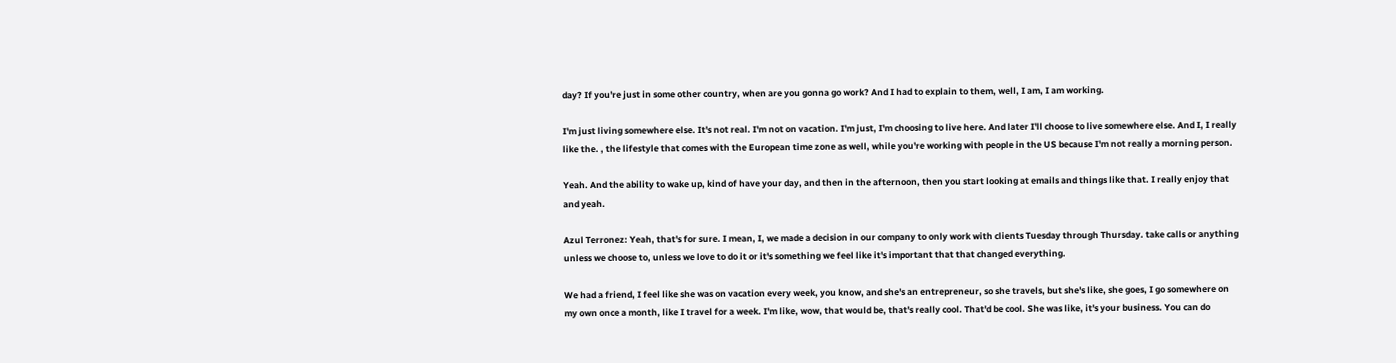day? If you're just in some other country, when are you gonna go work? And I had to explain to them, well, I am, I am working.

I'm just living somewhere else. It's not real. I'm not on vacation. I'm just, I'm choosing to live here. And later I'll choose to live somewhere else. And I, I really like the. , the lifestyle that comes with the European time zone as well, while you're working with people in the US because I'm not really a morning person.

Yeah. And the ability to wake up, kind of have your day, and then in the afternoon, then you start looking at emails and things like that. I really enjoy that and yeah.

Azul Terronez: Yeah, that's for sure. I mean, I, we made a decision in our company to only work with clients Tuesday through Thursday. take calls or anything unless we choose to, unless we love to do it or it's something we feel like it's important that that changed everything.

We had a friend, I feel like she was on vacation every week, you know, and she's an entrepreneur, so she travels, but she's like, she goes, I go somewhere on my own once a month, like I travel for a week. I'm like, wow, that would be, that's really cool. That'd be cool. She was like, it's your business. You can do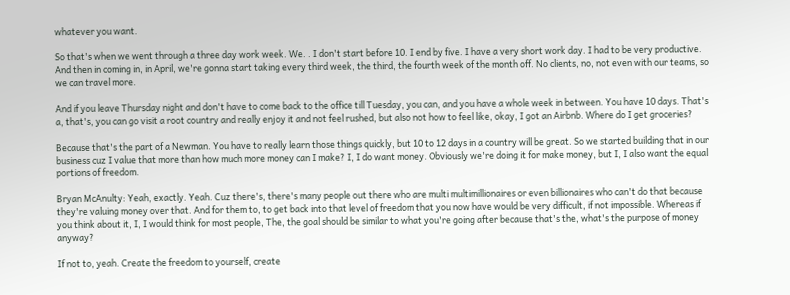whatever you want.

So that's when we went through a three day work week. We. . I don't start before 10. I end by five. I have a very short work day. I had to be very productive. And then in coming in, in April, we're gonna start taking every third week, the third, the fourth week of the month off. No clients, no, not even with our teams, so we can travel more.

And if you leave Thursday night and don't have to come back to the office till Tuesday, you can, and you have a whole week in between. You have 10 days. That's a, that's, you can go visit a root country and really enjoy it and not feel rushed, but also not how to feel like, okay, I got an Airbnb. Where do I get groceries?

Because that's the part of a Newman. You have to really learn those things quickly, but 10 to 12 days in a country will be great. So we started building that in our business cuz I value that more than how much more money can I make? I, I do want money. Obviously we're doing it for make money, but I, I also want the equal portions of freedom.

Bryan McAnulty: Yeah, exactly. Yeah. Cuz there's, there's many people out there who are multi multimillionaires or even billionaires who can't do that because they're valuing money over that. And for them to, to get back into that level of freedom that you now have would be very difficult, if not impossible. Whereas if you think about it, I, I would think for most people, The, the goal should be similar to what you're going after because that's the, what's the purpose of money anyway?

If not to, yeah. Create the freedom to yourself, create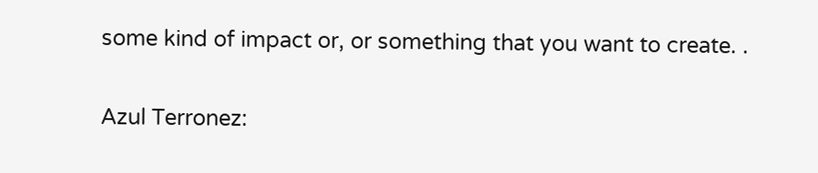some kind of impact or, or something that you want to create. .

Azul Terronez: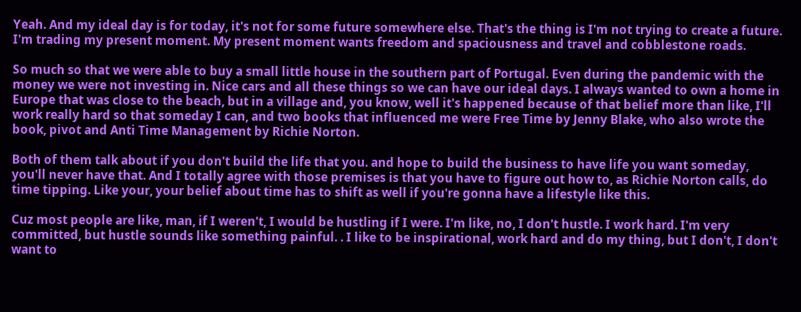Yeah. And my ideal day is for today, it's not for some future somewhere else. That's the thing is I'm not trying to create a future. I'm trading my present moment. My present moment wants freedom and spaciousness and travel and cobblestone roads.

So much so that we were able to buy a small little house in the southern part of Portugal. Even during the pandemic with the money we were not investing in. Nice cars and all these things so we can have our ideal days. I always wanted to own a home in Europe that was close to the beach, but in a village and, you know, well it's happened because of that belief more than like, I'll work really hard so that someday I can, and two books that influenced me were Free Time by Jenny Blake, who also wrote the book, pivot and Anti Time Management by Richie Norton.

Both of them talk about if you don't build the life that you. and hope to build the business to have life you want someday, you'll never have that. And I totally agree with those premises is that you have to figure out how to, as Richie Norton calls, do time tipping. Like your, your belief about time has to shift as well if you're gonna have a lifestyle like this.

Cuz most people are like, man, if I weren't, I would be hustling if I were. I'm like, no, I don't hustle. I work hard. I'm very committed, but hustle sounds like something painful. . I like to be inspirational, work hard and do my thing, but I don't, I don't want to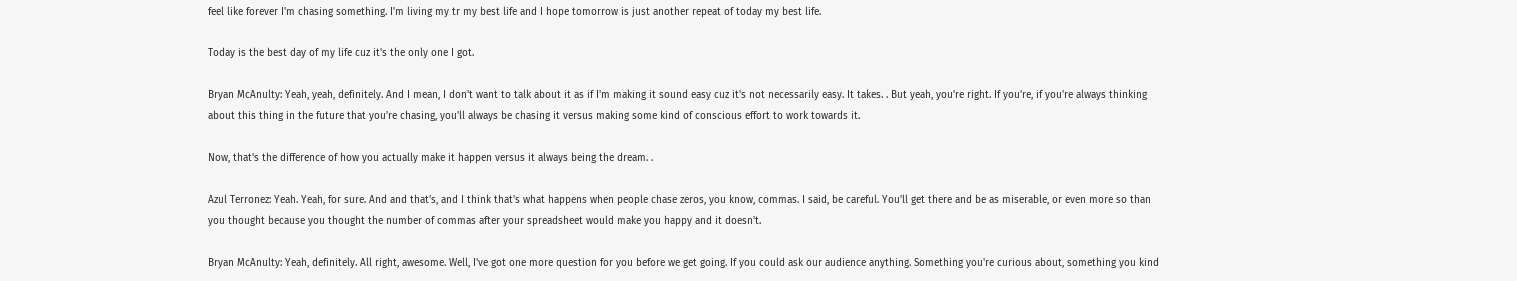feel like forever I'm chasing something. I'm living my tr my best life and I hope tomorrow is just another repeat of today my best life.

Today is the best day of my life cuz it's the only one I got.

Bryan McAnulty: Yeah, yeah, definitely. And I mean, I don't want to talk about it as if I'm making it sound easy cuz it's not necessarily easy. It takes. . But yeah, you're right. If you're, if you're always thinking about this thing in the future that you're chasing, you'll always be chasing it versus making some kind of conscious effort to work towards it.

Now, that's the difference of how you actually make it happen versus it always being the dream. .

Azul Terronez: Yeah. Yeah, for sure. And and that's, and I think that's what happens when people chase zeros, you know, commas. I said, be careful. You'll get there and be as miserable, or even more so than you thought because you thought the number of commas after your spreadsheet would make you happy and it doesn't.

Bryan McAnulty: Yeah, definitely. All right, awesome. Well, I've got one more question for you before we get going. If you could ask our audience anything. Something you're curious about, something you kind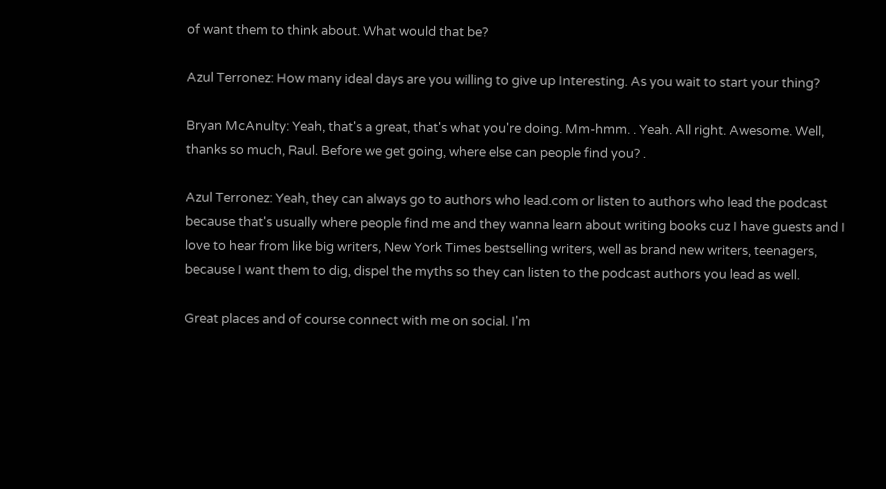of want them to think about. What would that be?

Azul Terronez: How many ideal days are you willing to give up Interesting. As you wait to start your thing?

Bryan McAnulty: Yeah, that's a great, that's what you're doing. Mm-hmm. . Yeah. All right. Awesome. Well, thanks so much, Raul. Before we get going, where else can people find you? .

Azul Terronez: Yeah, they can always go to authors who lead.com or listen to authors who lead the podcast because that's usually where people find me and they wanna learn about writing books cuz I have guests and I love to hear from like big writers, New York Times bestselling writers, well as brand new writers, teenagers, because I want them to dig, dispel the myths so they can listen to the podcast authors you lead as well.

Great places and of course connect with me on social. I'm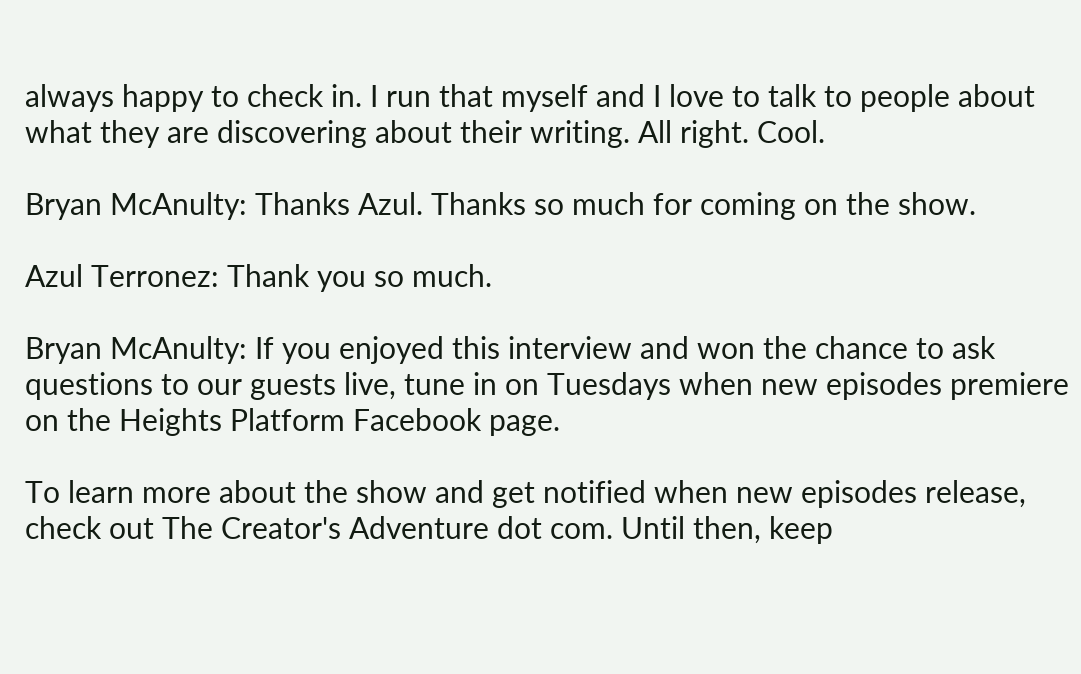always happy to check in. I run that myself and I love to talk to people about what they are discovering about their writing. All right. Cool.

Bryan McAnulty: Thanks Azul. Thanks so much for coming on the show.

Azul Terronez: Thank you so much.

Bryan McAnulty: If you enjoyed this interview and won the chance to ask questions to our guests live, tune in on Tuesdays when new episodes premiere on the Heights Platform Facebook page.

To learn more about the show and get notified when new episodes release, check out The Creator's Adventure dot com. Until then, keep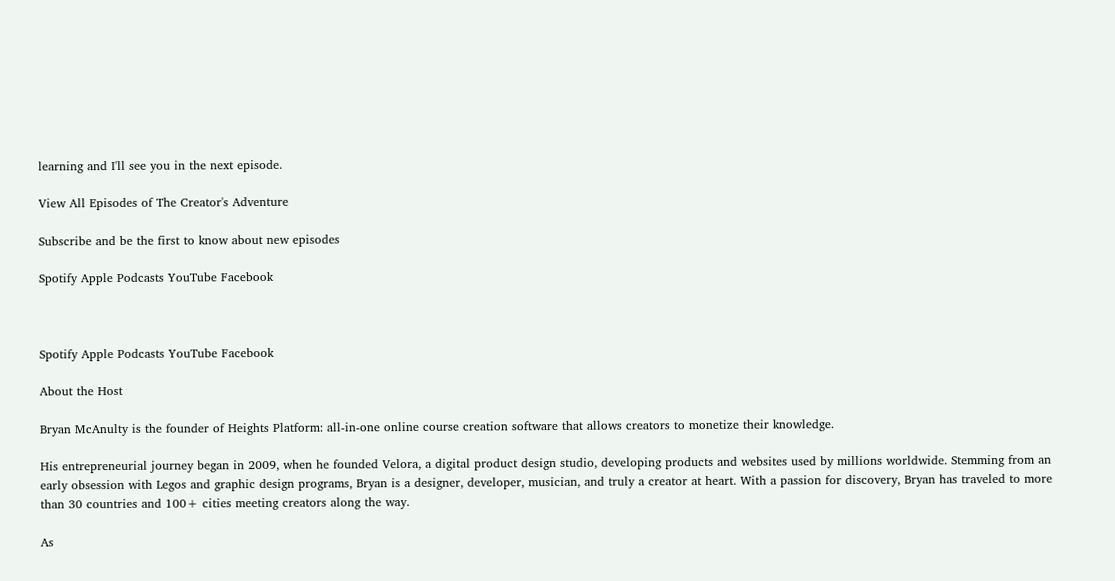learning and I'll see you in the next episode.

View All Episodes of The Creator's Adventure

Subscribe and be the first to know about new episodes

Spotify Apple Podcasts YouTube Facebook



Spotify Apple Podcasts YouTube Facebook

About the Host

Bryan McAnulty is the founder of Heights Platform: all-in-one online course creation software that allows creators to monetize their knowledge.

His entrepreneurial journey began in 2009, when he founded Velora, a digital product design studio, developing products and websites used by millions worldwide. Stemming from an early obsession with Legos and graphic design programs, Bryan is a designer, developer, musician, and truly a creator at heart. With a passion for discovery, Bryan has traveled to more than 30 countries and 100+ cities meeting creators along the way.

As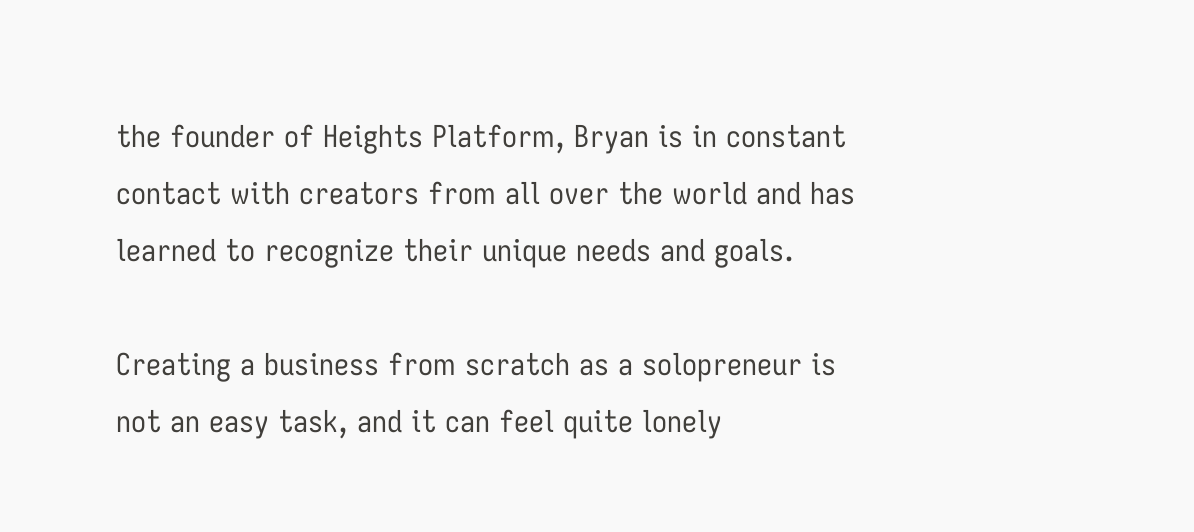the founder of Heights Platform, Bryan is in constant contact with creators from all over the world and has learned to recognize their unique needs and goals.

Creating a business from scratch as a solopreneur is not an easy task, and it can feel quite lonely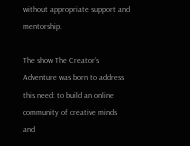without appropriate support and mentorship.

The show The Creator’s Adventure was born to address this need: to build an online community of creative minds and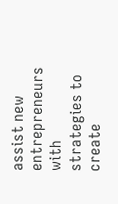assist new entrepreneurs with strategies to create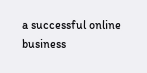a successful online business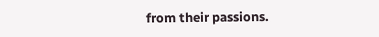from their passions.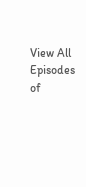View All Episodes of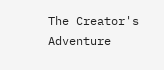The Creator's Adventure